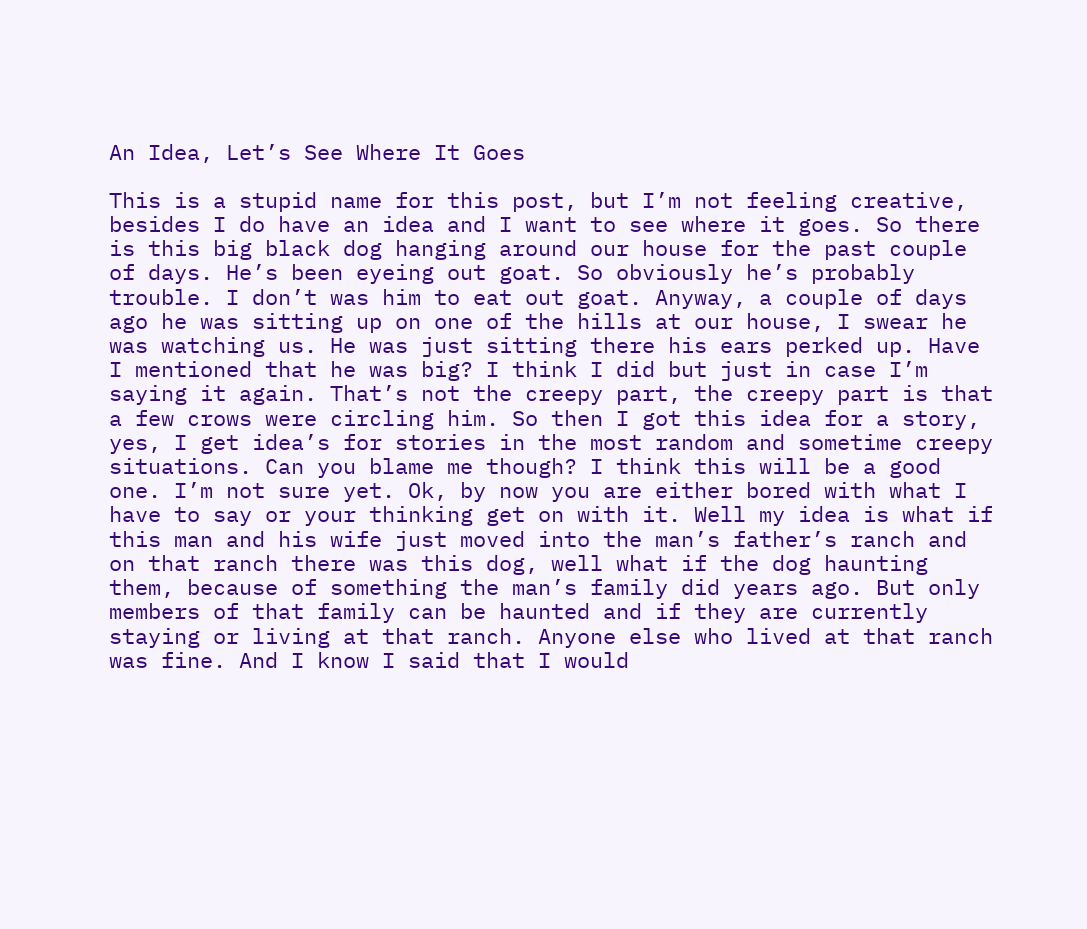An Idea, Let’s See Where It Goes

This is a stupid name for this post, but I’m not feeling creative, besides I do have an idea and I want to see where it goes. So there is this big black dog hanging around our house for the past couple of days. He’s been eyeing out goat. So obviously he’s probably trouble. I don’t was him to eat out goat. Anyway, a couple of days ago he was sitting up on one of the hills at our house, I swear he was watching us. He was just sitting there his ears perked up. Have I mentioned that he was big? I think I did but just in case I’m saying it again. That’s not the creepy part, the creepy part is that a few crows were circling him. So then I got this idea for a story, yes, I get idea’s for stories in the most random and sometime creepy situations. Can you blame me though? I think this will be a good one. I’m not sure yet. Ok, by now you are either bored with what I have to say or your thinking get on with it. Well my idea is what if this man and his wife just moved into the man’s father’s ranch and on that ranch there was this dog, well what if the dog haunting them, because of something the man’s family did years ago. But only members of that family can be haunted and if they are currently staying or living at that ranch. Anyone else who lived at that ranch was fine. And I know I said that I would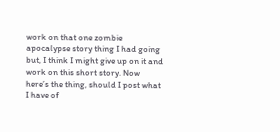work on that one zombie apocalypse story thing I had going but, I think I might give up on it and work on this short story. Now here’s the thing, should I post what I have of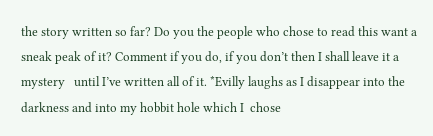the story written so far? Do you the people who chose to read this want a sneak peak of it? Comment if you do, if you don’t then I shall leave it a mystery   until I’ve written all of it. *Evilly laughs as I disappear into the darkness and into my hobbit hole which I  chose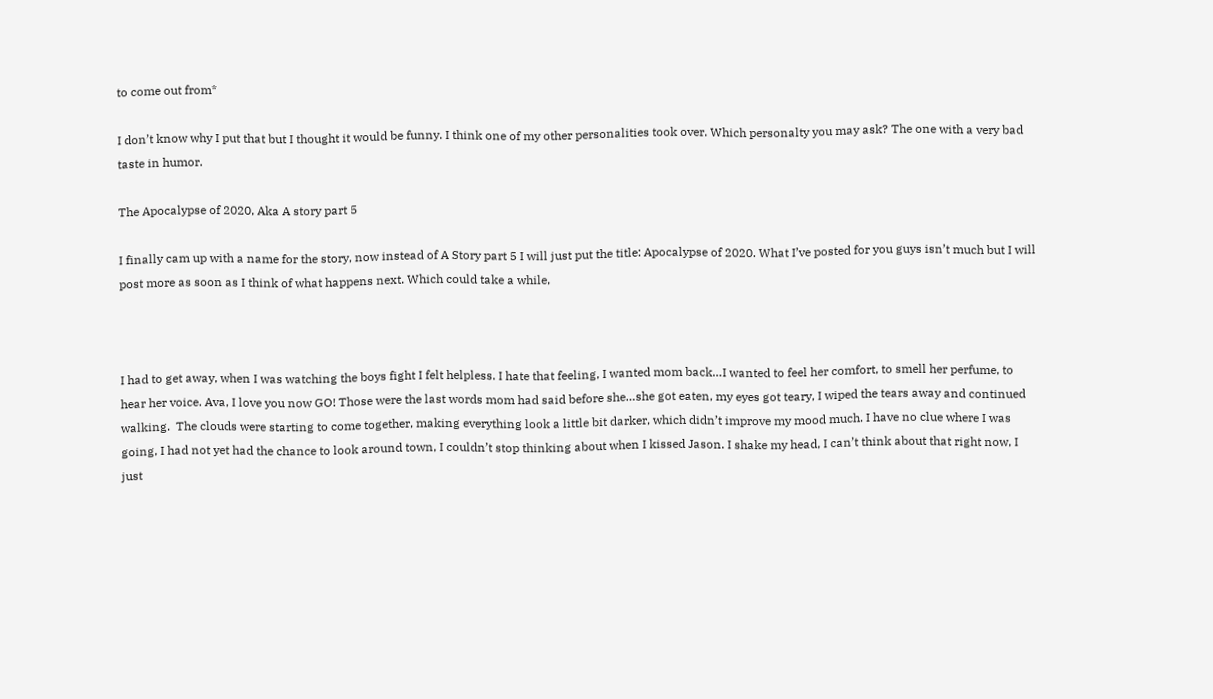to come out from*

I don’t know why I put that but I thought it would be funny. I think one of my other personalities took over. Which personalty you may ask? The one with a very bad taste in humor.

The Apocalypse of 2020, Aka A story part 5

I finally cam up with a name for the story, now instead of A Story part 5 I will just put the title: Apocalypse of 2020. What I’ve posted for you guys isn’t much but I will post more as soon as I think of what happens next. Which could take a while,



I had to get away, when I was watching the boys fight I felt helpless. I hate that feeling, I wanted mom back…I wanted to feel her comfort, to smell her perfume, to hear her voice. Ava, I love you now GO! Those were the last words mom had said before she…she got eaten, my eyes got teary, I wiped the tears away and continued walking.  The clouds were starting to come together, making everything look a little bit darker, which didn’t improve my mood much. I have no clue where I was going, I had not yet had the chance to look around town, I couldn’t stop thinking about when I kissed Jason. I shake my head, I can’t think about that right now, I just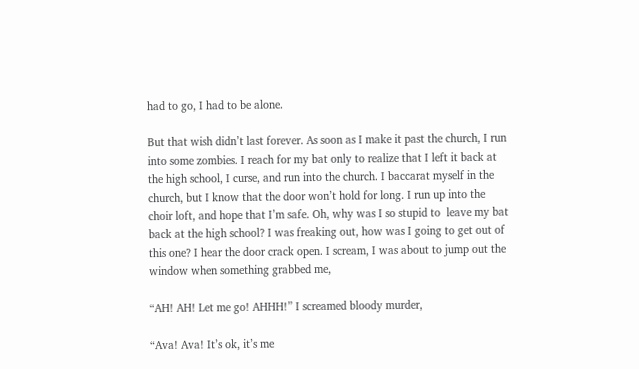had to go, I had to be alone.

But that wish didn’t last forever. As soon as I make it past the church, I run into some zombies. I reach for my bat only to realize that I left it back at the high school, I curse, and run into the church. I baccarat myself in the church, but I know that the door won’t hold for long. I run up into the choir loft, and hope that I’m safe. Oh, why was I so stupid to  leave my bat back at the high school? I was freaking out, how was I going to get out of this one? I hear the door crack open. I scream, I was about to jump out the window when something grabbed me,

“AH! AH! Let me go! AHHH!” I screamed bloody murder,

“Ava! Ava! It’s ok, it’s me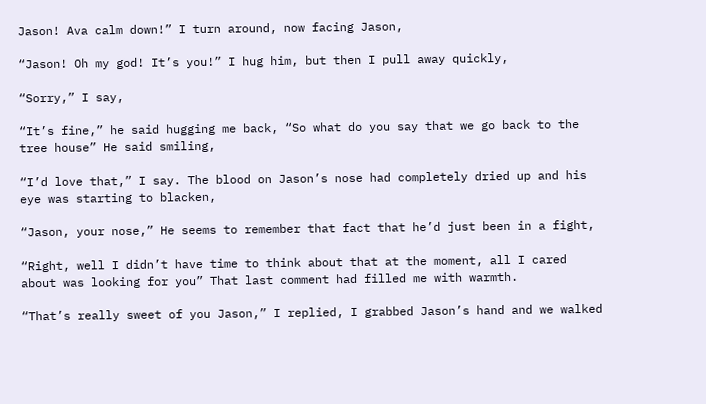Jason! Ava calm down!” I turn around, now facing Jason,

“Jason! Oh my god! It’s you!” I hug him, but then I pull away quickly,

“Sorry,” I say,

“It’s fine,” he said hugging me back, “So what do you say that we go back to the tree house” He said smiling,

“I’d love that,” I say. The blood on Jason’s nose had completely dried up and his eye was starting to blacken,

“Jason, your nose,” He seems to remember that fact that he’d just been in a fight,

“Right, well I didn’t have time to think about that at the moment, all I cared about was looking for you” That last comment had filled me with warmth.

“That’s really sweet of you Jason,” I replied, I grabbed Jason’s hand and we walked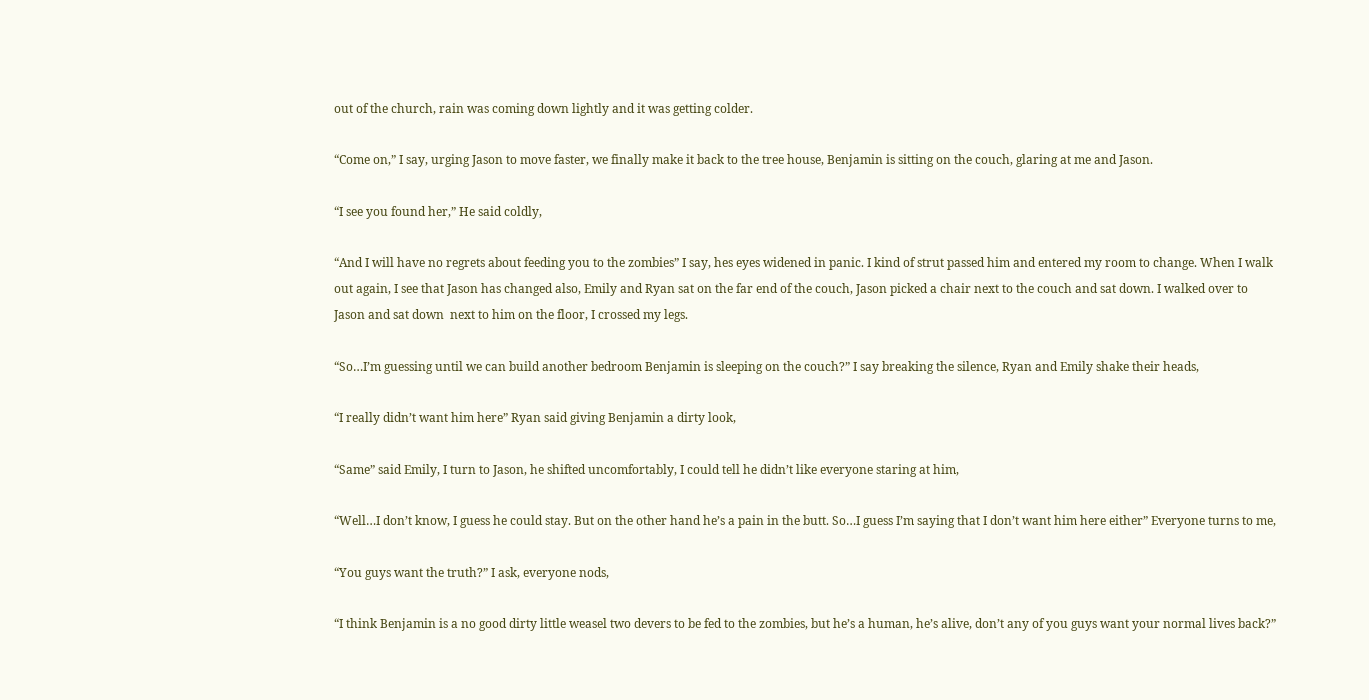out of the church, rain was coming down lightly and it was getting colder.

“Come on,” I say, urging Jason to move faster, we finally make it back to the tree house, Benjamin is sitting on the couch, glaring at me and Jason.

“I see you found her,” He said coldly,

“And I will have no regrets about feeding you to the zombies” I say, hes eyes widened in panic. I kind of strut passed him and entered my room to change. When I walk out again, I see that Jason has changed also, Emily and Ryan sat on the far end of the couch, Jason picked a chair next to the couch and sat down. I walked over to Jason and sat down  next to him on the floor, I crossed my legs.

“So…I’m guessing until we can build another bedroom Benjamin is sleeping on the couch?” I say breaking the silence, Ryan and Emily shake their heads,

“I really didn’t want him here” Ryan said giving Benjamin a dirty look,

“Same” said Emily, I turn to Jason, he shifted uncomfortably, I could tell he didn’t like everyone staring at him,

“Well…I don’t know, I guess he could stay. But on the other hand he’s a pain in the butt. So…I guess I’m saying that I don’t want him here either” Everyone turns to me,

“You guys want the truth?” I ask, everyone nods,

“I think Benjamin is a no good dirty little weasel two devers to be fed to the zombies, but he’s a human, he’s alive, don’t any of you guys want your normal lives back?”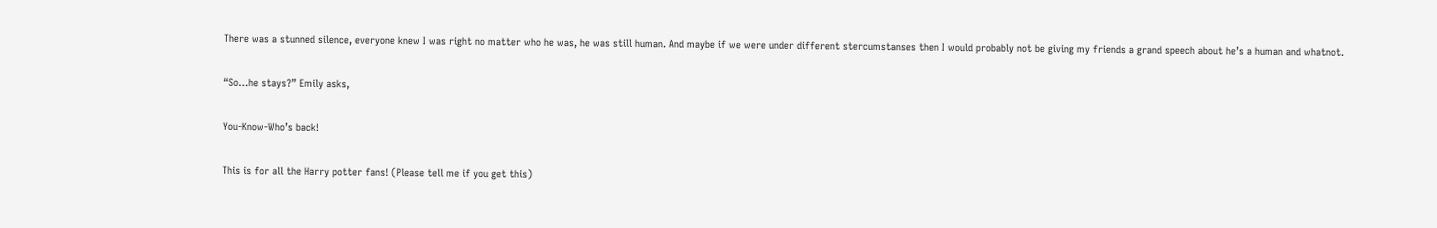There was a stunned silence, everyone knew I was right no matter who he was, he was still human. And maybe if we were under different stercumstanses then I would probably not be giving my friends a grand speech about he’s a human and whatnot.

“So…he stays?” Emily asks,

You-Know-Who’s back!

This is for all the Harry potter fans! (Please tell me if you get this)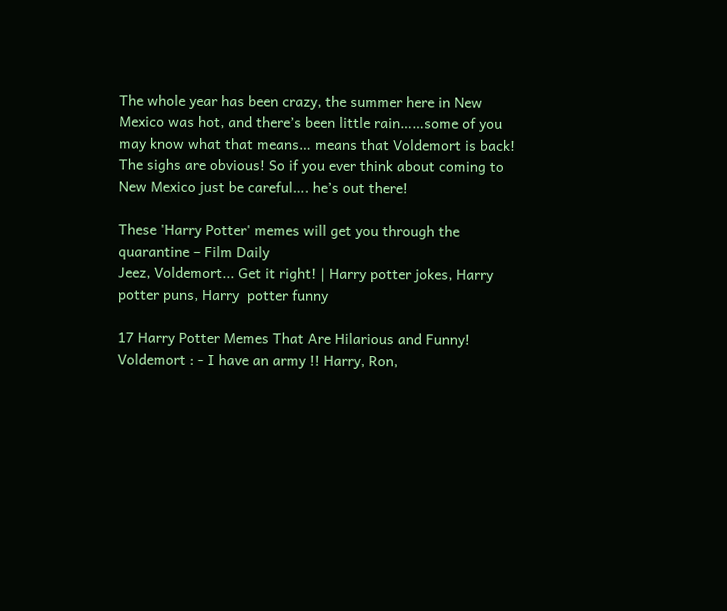The whole year has been crazy, the summer here in New Mexico was hot, and there’s been little rain……some of you may know what that means… means that Voldemort is back! The sighs are obvious! So if you ever think about coming to New Mexico just be careful…. he’s out there!

These 'Harry Potter' memes will get you through the quarantine – Film Daily
Jeez, Voldemort... Get it right! | Harry potter jokes, Harry potter puns, Harry  potter funny

17 Harry Potter Memes That Are Hilarious and Funny!
Voldemort : - I have an army !! Harry, Ron,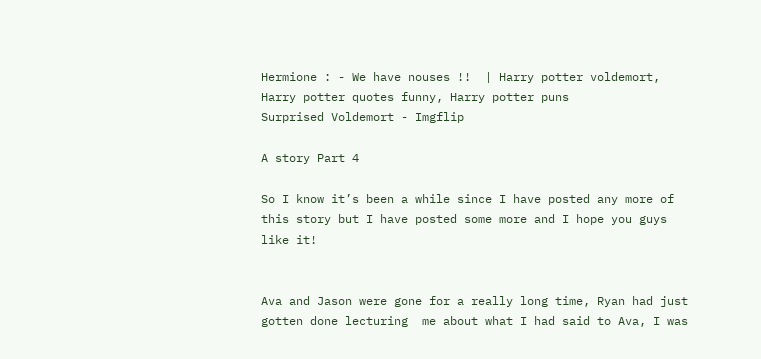Hermione : - We have nouses !!  | Harry potter voldemort, Harry potter quotes funny, Harry potter puns
Surprised Voldemort - Imgflip

A story Part 4

So I know it’s been a while since I have posted any more of this story but I have posted some more and I hope you guys like it!


Ava and Jason were gone for a really long time, Ryan had just gotten done lecturing  me about what I had said to Ava, I was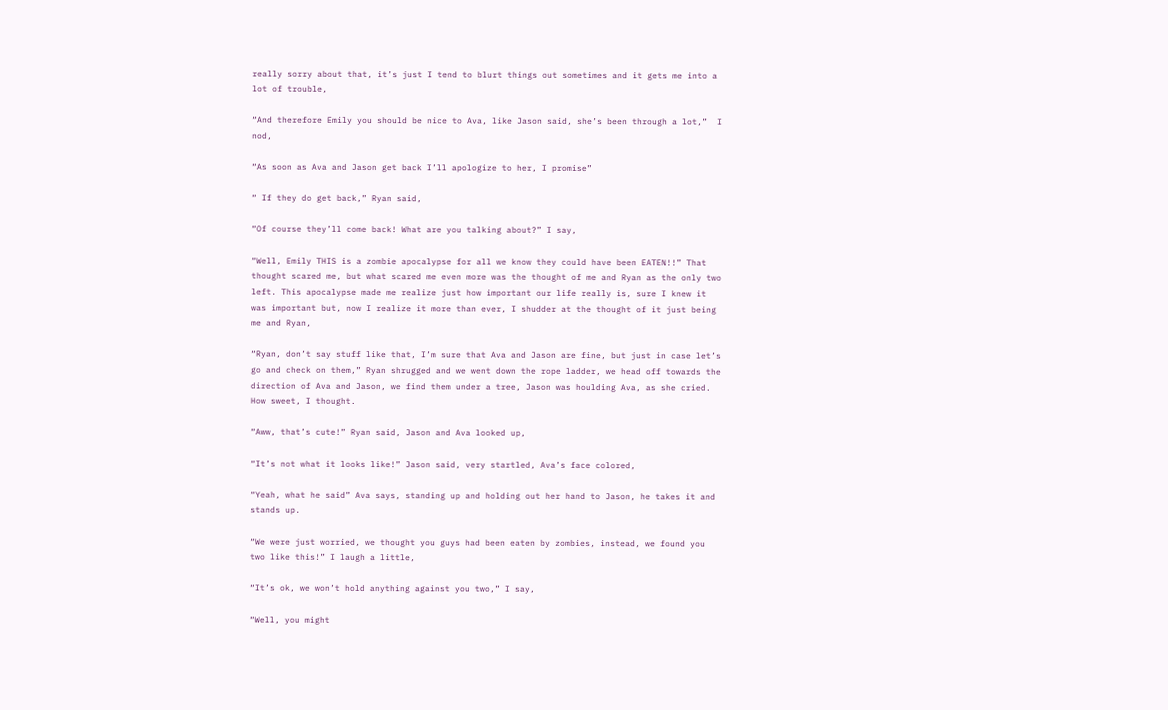really sorry about that, it’s just I tend to blurt things out sometimes and it gets me into a lot of trouble,

“And therefore Emily you should be nice to Ava, like Jason said, she’s been through a lot,”  I nod,

“As soon as Ava and Jason get back I’ll apologize to her, I promise”

“ If they do get back,” Ryan said,

“Of course they’ll come back! What are you talking about?” I say,

“Well, Emily THIS is a zombie apocalypse for all we know they could have been EATEN!!” That thought scared me, but what scared me even more was the thought of me and Ryan as the only two left. This apocalypse made me realize just how important our life really is, sure I knew it was important but, now I realize it more than ever, I shudder at the thought of it just being me and Ryan,

“Ryan, don’t say stuff like that, I’m sure that Ava and Jason are fine, but just in case let’s go and check on them,” Ryan shrugged and we went down the rope ladder, we head off towards the direction of Ava and Jason, we find them under a tree, Jason was houlding Ava, as she cried. How sweet, I thought.

“Aww, that’s cute!” Ryan said, Jason and Ava looked up,

“It’s not what it looks like!” Jason said, very startled, Ava’s face colored,

“Yeah, what he said” Ava says, standing up and holding out her hand to Jason, he takes it and stands up.

“We were just worried, we thought you guys had been eaten by zombies, instead, we found you two like this!” I laugh a little,

“It’s ok, we won’t hold anything against you two,” I say,

“Well, you might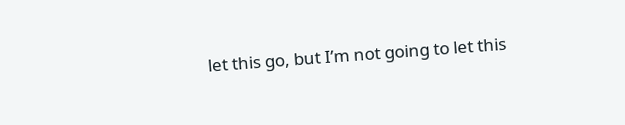let this go, but I’m not going to let this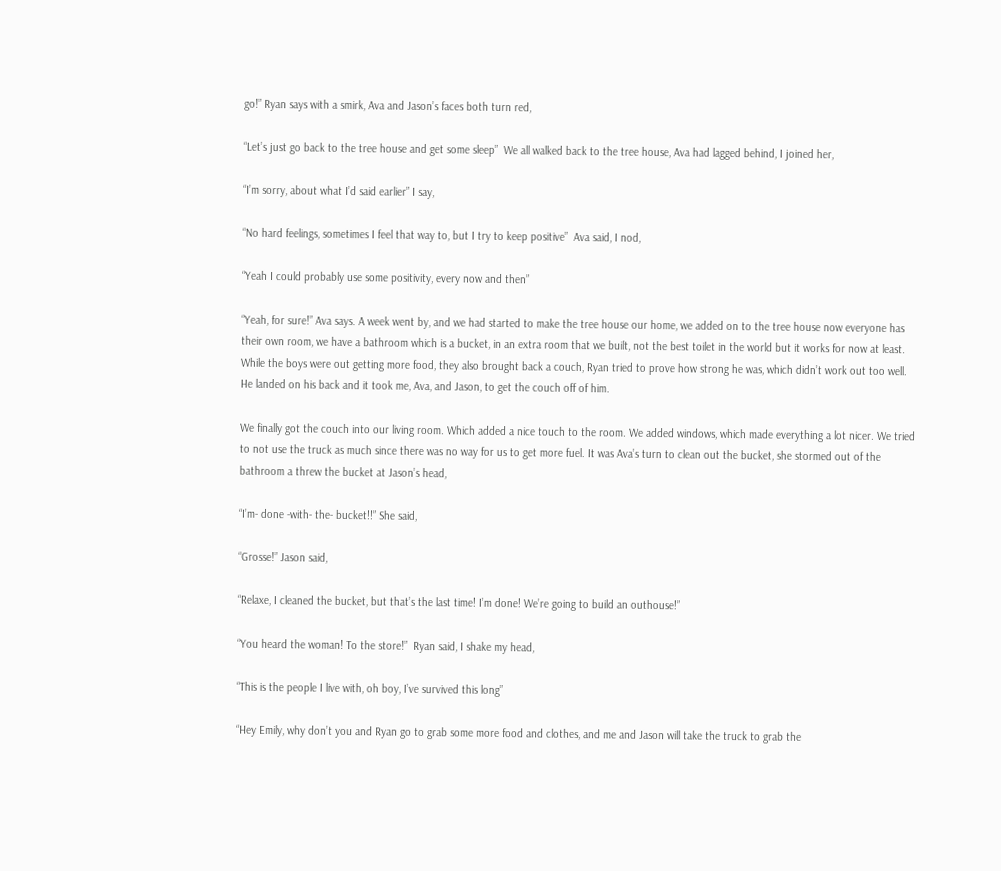go!” Ryan says with a smirk, Ava and Jason’s faces both turn red,

“Let’s just go back to the tree house and get some sleep”  We all walked back to the tree house, Ava had lagged behind, I joined her,

“I’m sorry, about what I’d said earlier” I say,

“No hard feelings, sometimes I feel that way to, but I try to keep positive”  Ava said, I nod,

“Yeah I could probably use some positivity, every now and then”

“Yeah, for sure!” Ava says. A week went by, and we had started to make the tree house our home, we added on to the tree house now everyone has their own room, we have a bathroom which is a bucket, in an extra room that we built, not the best toilet in the world but it works for now at least. While the boys were out getting more food, they also brought back a couch, Ryan tried to prove how strong he was, which didn’t work out too well. He landed on his back and it took me, Ava, and Jason, to get the couch off of him.

We finally got the couch into our living room. Which added a nice touch to the room. We added windows, which made everything a lot nicer. We tried to not use the truck as much since there was no way for us to get more fuel. It was Ava’s turn to clean out the bucket, she stormed out of the bathroom a threw the bucket at Jason’s head,

“I’m- done -with- the- bucket!!” She said,

“Grosse!” Jason said,

“Relaxe, I cleaned the bucket, but that’s the last time! I’m done! We’re going to build an outhouse!”

“You heard the woman! To the store!”  Ryan said, I shake my head,

“This is the people I live with, oh boy, I’ve survived this long”

“Hey Emily, why don’t you and Ryan go to grab some more food and clothes, and me and Jason will take the truck to grab the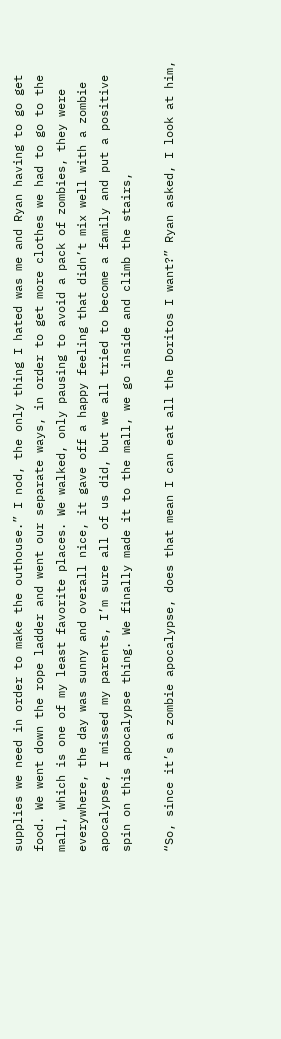supplies we need in order to make the outhouse.” I nod, the only thing I hated was me and Ryan having to go get food. We went down the rope ladder and went our separate ways, in order to get more clothes we had to go to the mall, which is one of my least favorite places. We walked, only pausing to avoid a pack of zombies, they were everywhere, the day was sunny and overall nice, it gave off a happy feeling that didn’t mix well with a zombie apocalypse, I missed my parents, I’m sure all of us did, but we all tried to become a family and put a positive spin on this apocalypse thing. We finally made it to the mall, we go inside and climb the stairs,

“So, since it’s a zombie apocalypse, does that mean I can eat all the Doritos I want?” Ryan asked, I look at him,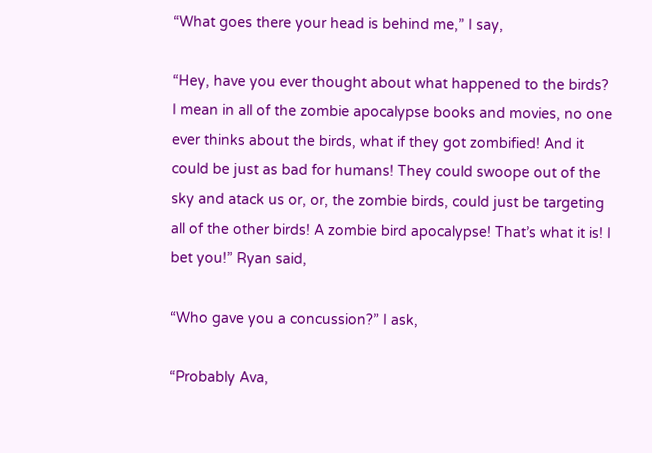“What goes there your head is behind me,” I say,

“Hey, have you ever thought about what happened to the birds? I mean in all of the zombie apocalypse books and movies, no one ever thinks about the birds, what if they got zombified! And it could be just as bad for humans! They could swoope out of the sky and atack us or, or, the zombie birds, could just be targeting all of the other birds! A zombie bird apocalypse! That’s what it is! I bet you!” Ryan said,

“Who gave you a concussion?” I ask,

“Probably Ava,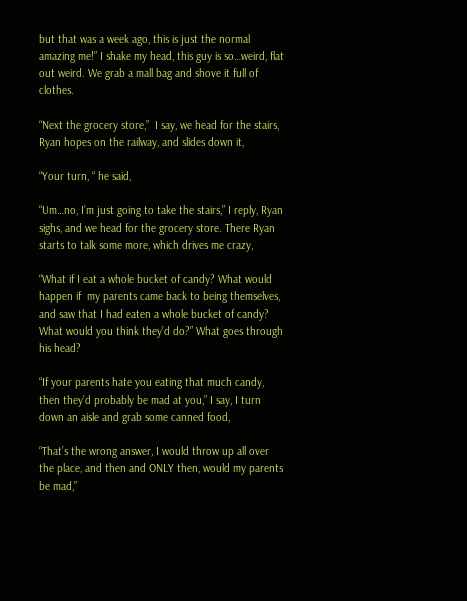but that was a week ago, this is just the normal amazing me!” I shake my head, this guy is so…weird, flat out weird. We grab a mall bag and shove it full of clothes.

“Next the grocery store,”  I say, we head for the stairs, Ryan hopes on the railway, and slides down it,

“Your turn, “ he said,

“Um…no, I’m just going to take the stairs,” I reply, Ryan sighs, and we head for the grocery store. There Ryan starts to talk some more, which drives me crazy,

“What if I eat a whole bucket of candy? What would happen if  my parents came back to being themselves, and saw that I had eaten a whole bucket of candy? What would you think they’d do?” What goes through his head?

“If your parents hate you eating that much candy, then they’d probably be mad at you,” I say, I turn down an aisle and grab some canned food,

“That’s the wrong answer, I would throw up all over the place, and then and ONLY then, would my parents be mad,”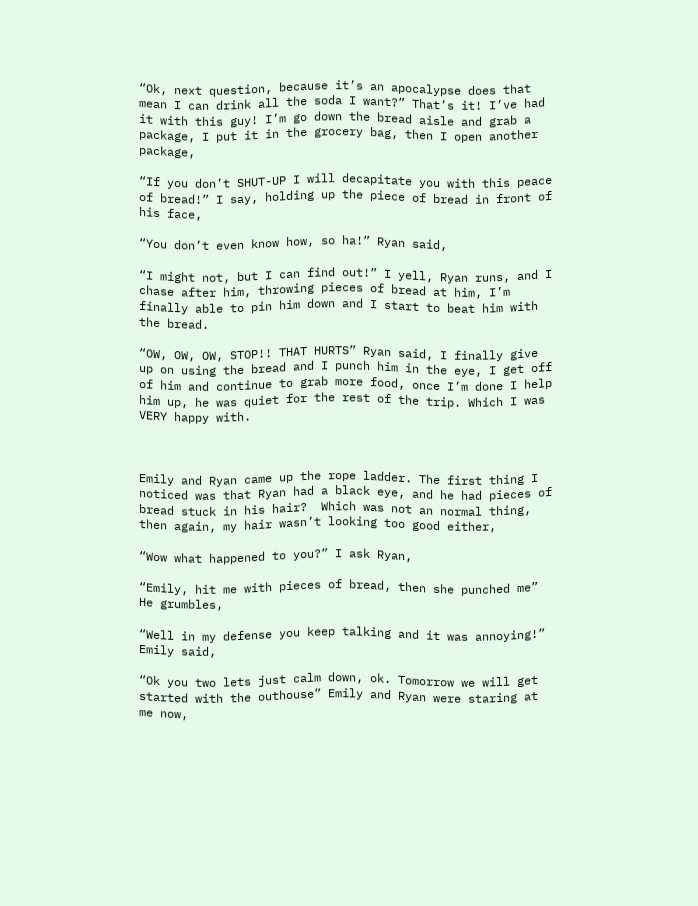“Ok, next question, because it’s an apocalypse does that mean I can drink all the soda I want?” That’s it! I’ve had it with this guy! I’m go down the bread aisle and grab a package, I put it in the grocery bag, then I open another package,

“If you don’t SHUT-UP I will decapitate you with this peace of bread!” I say, holding up the piece of bread in front of his face,

“You don’t even know how, so ha!” Ryan said,

“I might not, but I can find out!” I yell, Ryan runs, and I chase after him, throwing pieces of bread at him, I’m finally able to pin him down and I start to beat him with the bread.

“OW, OW, OW, STOP!! THAT HURTS” Ryan said, I finally give up on using the bread and I punch him in the eye, I get off of him and continue to grab more food, once I’m done I help him up, he was quiet for the rest of the trip. Which I was VERY happy with.



Emily and Ryan came up the rope ladder. The first thing I noticed was that Ryan had a black eye, and he had pieces of bread stuck in his hair?  Which was not an normal thing, then again, my hair wasn’t looking too good either,

“Wow what happened to you?” I ask Ryan,

“Emily, hit me with pieces of bread, then she punched me” He grumbles,

“Well in my defense you keep talking and it was annoying!” Emily said,

“Ok you two lets just calm down, ok. Tomorrow we will get started with the outhouse” Emily and Ryan were staring at me now,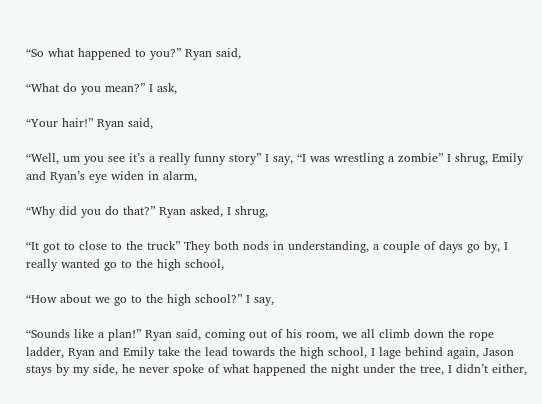“So what happened to you?” Ryan said,

“What do you mean?” I ask,

“Your hair!” Ryan said,

“Well, um you see it’s a really funny story” I say, “I was wrestling a zombie” I shrug, Emily and Ryan’s eye widen in alarm,

“Why did you do that?” Ryan asked, I shrug,

“It got to close to the truck” They both nods in understanding, a couple of days go by, I really wanted go to the high school,

“How about we go to the high school?” I say,

“Sounds like a plan!” Ryan said, coming out of his room, we all climb down the rope ladder, Ryan and Emily take the lead towards the high school, I lage behind again, Jason stays by my side, he never spoke of what happened the night under the tree, I didn’t either,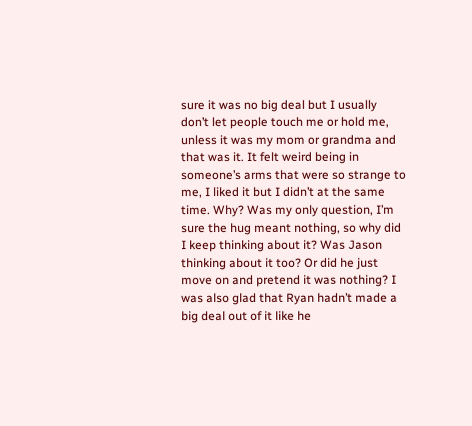sure it was no big deal but I usually don’t let people touch me or hold me, unless it was my mom or grandma and that was it. It felt weird being in someone’s arms that were so strange to me, I liked it but I didn’t at the same time. Why? Was my only question, I’m sure the hug meant nothing, so why did I keep thinking about it? Was Jason thinking about it too? Or did he just move on and pretend it was nothing? I was also glad that Ryan hadn’t made a big deal out of it like he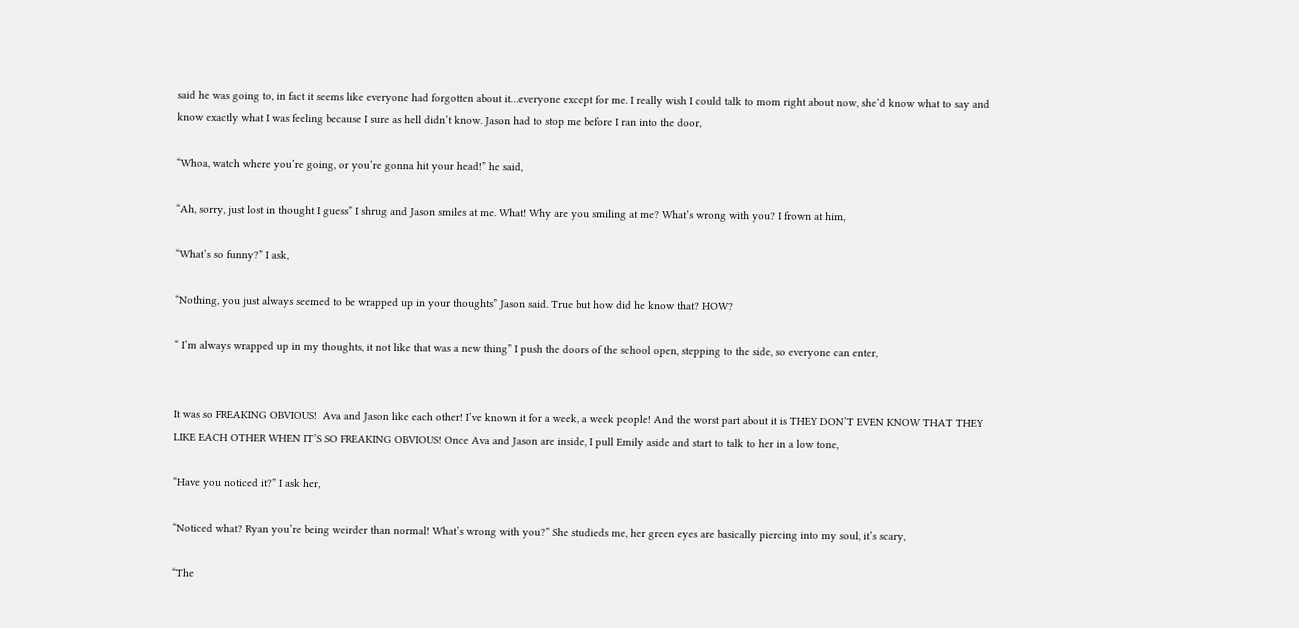said he was going to, in fact it seems like everyone had forgotten about it…everyone except for me. I really wish I could talk to mom right about now, she’d know what to say and know exactly what I was feeling because I sure as hell didn’t know. Jason had to stop me before I ran into the door,

“Whoa, watch where you’re going, or you’re gonna hit your head!” he said,

“Ah, sorry, just lost in thought I guess” I shrug and Jason smiles at me. What! Why are you smiling at me? What’s wrong with you? I frown at him,

“What’s so funny?” I ask,

“Nothing, you just always seemed to be wrapped up in your thoughts” Jason said. True but how did he know that? HOW?

“ I’m always wrapped up in my thoughts, it not like that was a new thing” I push the doors of the school open, stepping to the side, so everyone can enter,


It was so FREAKING OBVIOUS!  Ava and Jason like each other! I’ve known it for a week, a week people! And the worst part about it is THEY DON’T EVEN KNOW THAT THEY LIKE EACH OTHER WHEN IT’S SO FREAKING OBVIOUS! Once Ava and Jason are inside, I pull Emily aside and start to talk to her in a low tone,

“Have you noticed it?” I ask her,

“Noticed what? Ryan you’re being weirder than normal! What’s wrong with you?” She studieds me, her green eyes are basically piercing into my soul, it’s scary,

“The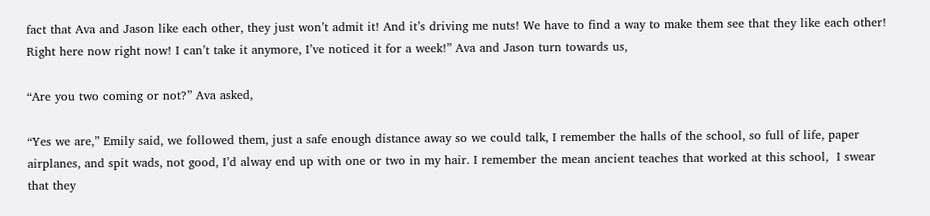fact that Ava and Jason like each other, they just won’t admit it! And it’s driving me nuts! We have to find a way to make them see that they like each other! Right here now right now! I can’t take it anymore, I’ve noticed it for a week!” Ava and Jason turn towards us,

“Are you two coming or not?” Ava asked,

“Yes we are,” Emily said, we followed them, just a safe enough distance away so we could talk, I remember the halls of the school, so full of life, paper airplanes, and spit wads, not good, I’d alway end up with one or two in my hair. I remember the mean ancient teaches that worked at this school,  I swear that they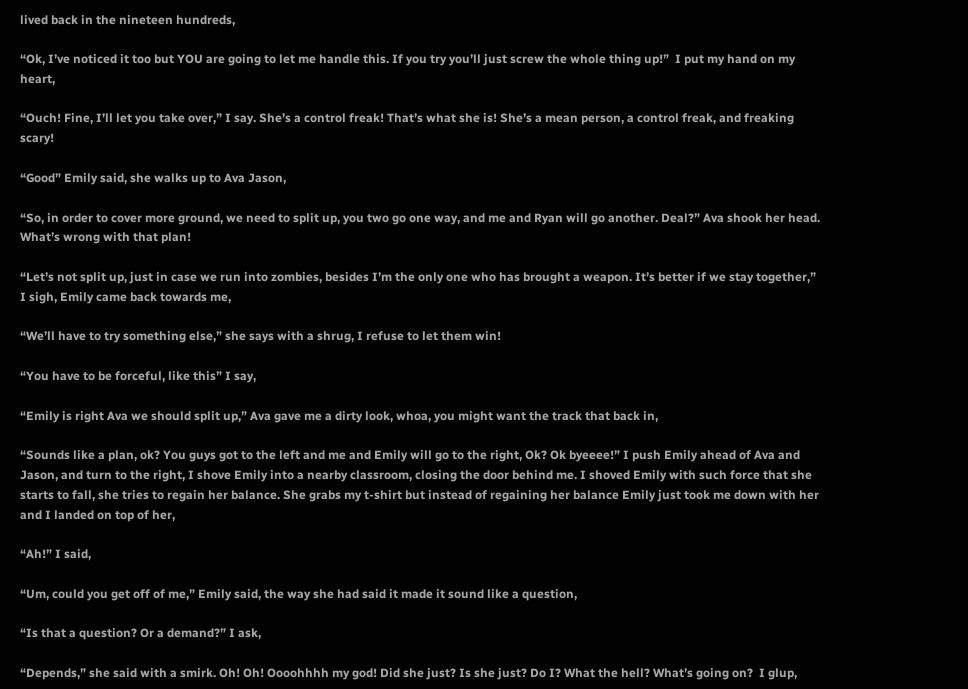lived back in the nineteen hundreds,

“Ok, I’ve noticed it too but YOU are going to let me handle this. If you try you’ll just screw the whole thing up!”  I put my hand on my heart,

“Ouch! Fine, I’ll let you take over,” I say. She’s a control freak! That’s what she is! She’s a mean person, a control freak, and freaking scary!

“Good” Emily said, she walks up to Ava Jason,

“So, in order to cover more ground, we need to split up, you two go one way, and me and Ryan will go another. Deal?” Ava shook her head. What’s wrong with that plan!

“Let’s not split up, just in case we run into zombies, besides I’m the only one who has brought a weapon. It’s better if we stay together,”  I sigh, Emily came back towards me,

“We’ll have to try something else,” she says with a shrug, I refuse to let them win!

“You have to be forceful, like this” I say,

“Emily is right Ava we should split up,” Ava gave me a dirty look, whoa, you might want the track that back in,

“Sounds like a plan, ok? You guys got to the left and me and Emily will go to the right, Ok? Ok byeeee!” I push Emily ahead of Ava and Jason, and turn to the right, I shove Emily into a nearby classroom, closing the door behind me. I shoved Emily with such force that she starts to fall, she tries to regain her balance. She grabs my t-shirt but instead of regaining her balance Emily just took me down with her and I landed on top of her,

“Ah!” I said,

“Um, could you get off of me,” Emily said, the way she had said it made it sound like a question,

“Is that a question? Or a demand?” I ask,

“Depends,” she said with a smirk. Oh! Oh! Oooohhhh my god! Did she just? Is she just? Do I? What the hell? What’s going on?  I glup,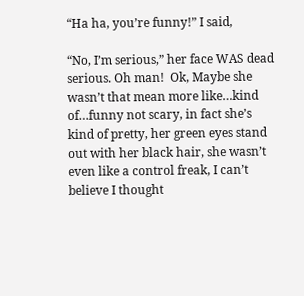“Ha ha, you’re funny!” I said,

“No, I’m serious,” her face WAS dead serious. Oh man!  Ok, Maybe she wasn’t that mean more like…kind of…funny not scary, in fact she’s kind of pretty, her green eyes stand out with her black hair, she wasn’t even like a control freak, I can’t believe I thought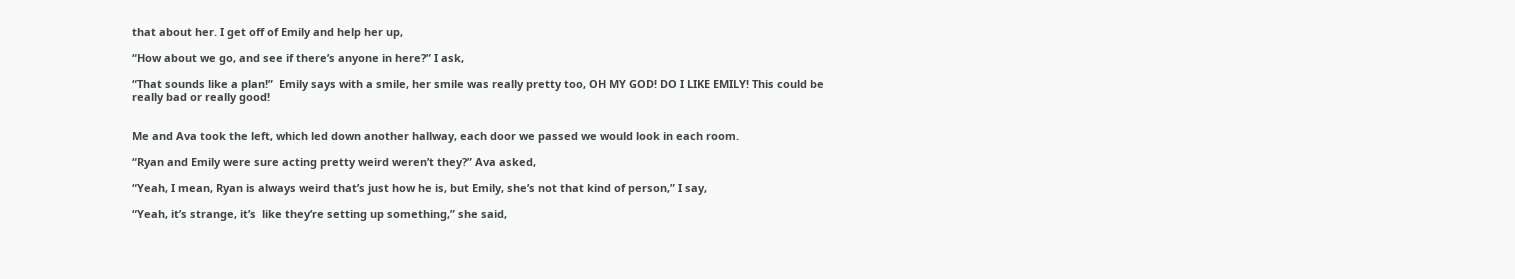that about her. I get off of Emily and help her up,

“How about we go, and see if there’s anyone in here?” I ask,

“That sounds like a plan!”  Emily says with a smile, her smile was really pretty too, OH MY GOD! DO I LIKE EMILY! This could be really bad or really good!


Me and Ava took the left, which led down another hallway, each door we passed we would look in each room.

“Ryan and Emily were sure acting pretty weird weren’t they?” Ava asked,

“Yeah, I mean, Ryan is always weird that’s just how he is, but Emily, she’s not that kind of person,” I say,

“Yeah, it’s strange, it’s  like they’re setting up something,” she said,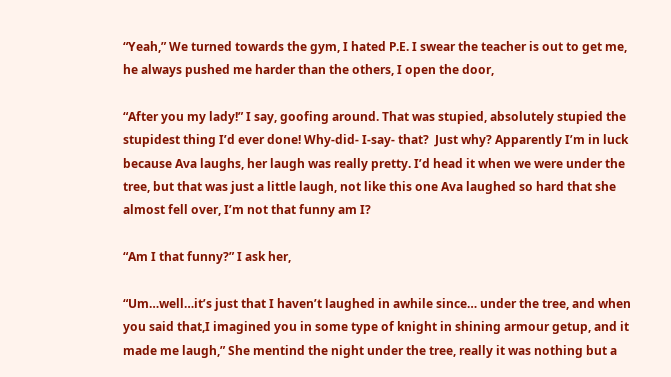“Yeah,” We turned towards the gym, I hated P.E. I swear the teacher is out to get me, he always pushed me harder than the others, I open the door,

“After you my lady!” I say, goofing around. That was stupied, absolutely stupied the stupidest thing I’d ever done! Why-did- I-say- that?  Just why? Apparently I’m in luck because Ava laughs, her laugh was really pretty. I’d head it when we were under the tree, but that was just a little laugh, not like this one Ava laughed so hard that she almost fell over, I’m not that funny am I?

“Am I that funny?” I ask her,

“Um…well…it’s just that I haven’t laughed in awhile since… under the tree, and when you said that,I imagined you in some type of knight in shining armour getup, and it made me laugh,” She mentind the night under the tree, really it was nothing but a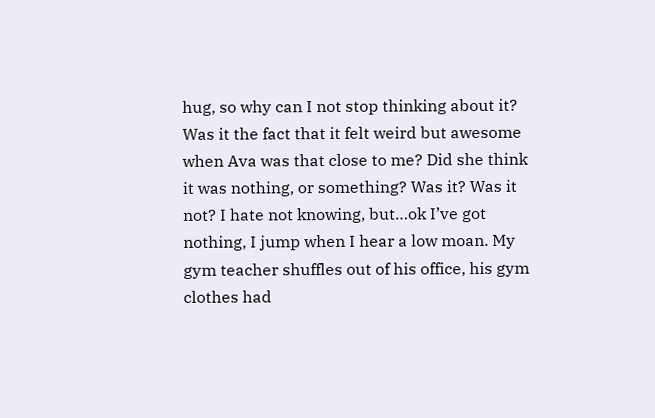hug, so why can I not stop thinking about it? Was it the fact that it felt weird but awesome when Ava was that close to me? Did she think it was nothing, or something? Was it? Was it not? I hate not knowing, but…ok I’ve got nothing, I jump when I hear a low moan. My gym teacher shuffles out of his office, his gym clothes had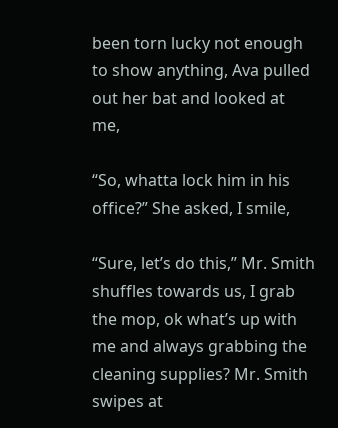been torn lucky not enough to show anything, Ava pulled out her bat and looked at me,

“So, whatta lock him in his office?” She asked, I smile,

“Sure, let’s do this,” Mr. Smith shuffles towards us, I grab the mop, ok what’s up with me and always grabbing the cleaning supplies? Mr. Smith swipes at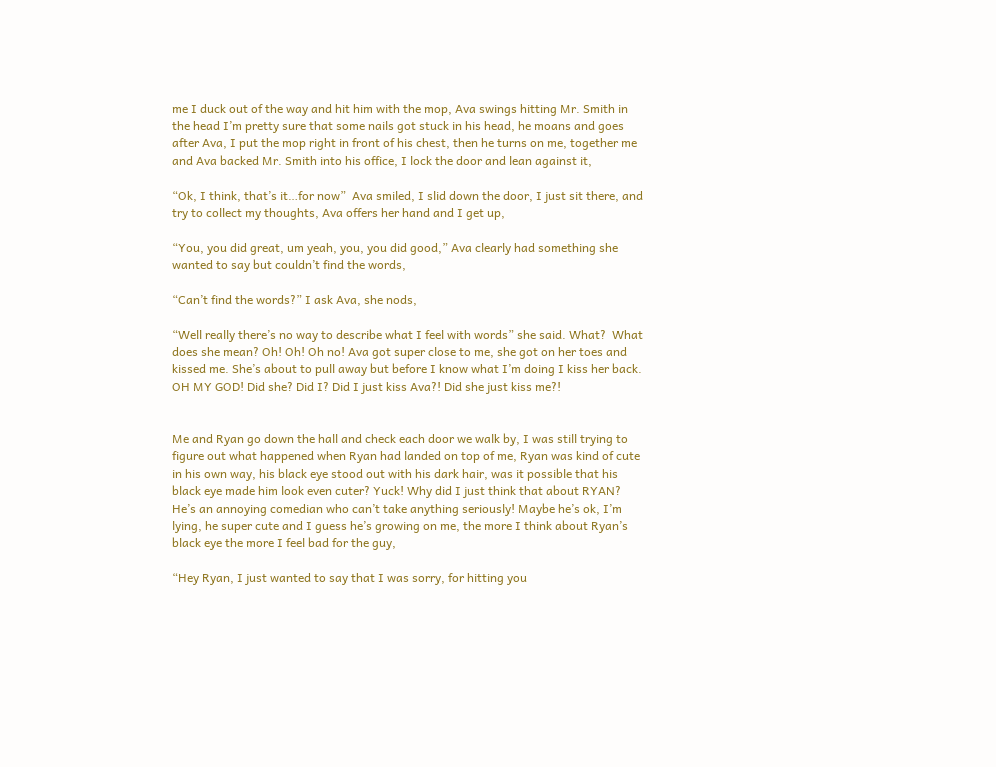me I duck out of the way and hit him with the mop, Ava swings hitting Mr. Smith in the head I’m pretty sure that some nails got stuck in his head, he moans and goes after Ava, I put the mop right in front of his chest, then he turns on me, together me and Ava backed Mr. Smith into his office, I lock the door and lean against it,

“Ok, I think, that’s it…for now”  Ava smiled, I slid down the door, I just sit there, and try to collect my thoughts, Ava offers her hand and I get up,

“You, you did great, um yeah, you, you did good,” Ava clearly had something she wanted to say but couldn’t find the words,

“Can’t find the words?” I ask Ava, she nods,

“Well really there’s no way to describe what I feel with words” she said. What?  What does she mean? Oh! Oh! Oh no! Ava got super close to me, she got on her toes and kissed me. She’s about to pull away but before I know what I’m doing I kiss her back. OH MY GOD! Did she? Did I? Did I just kiss Ava?! Did she just kiss me?!


Me and Ryan go down the hall and check each door we walk by, I was still trying to figure out what happened when Ryan had landed on top of me, Ryan was kind of cute in his own way, his black eye stood out with his dark hair, was it possible that his black eye made him look even cuter? Yuck! Why did I just think that about RYAN? He’s an annoying comedian who can’t take anything seriously! Maybe he’s ok, I’m lying, he super cute and I guess he’s growing on me, the more I think about Ryan’s black eye the more I feel bad for the guy,

“Hey Ryan, I just wanted to say that I was sorry, for hitting you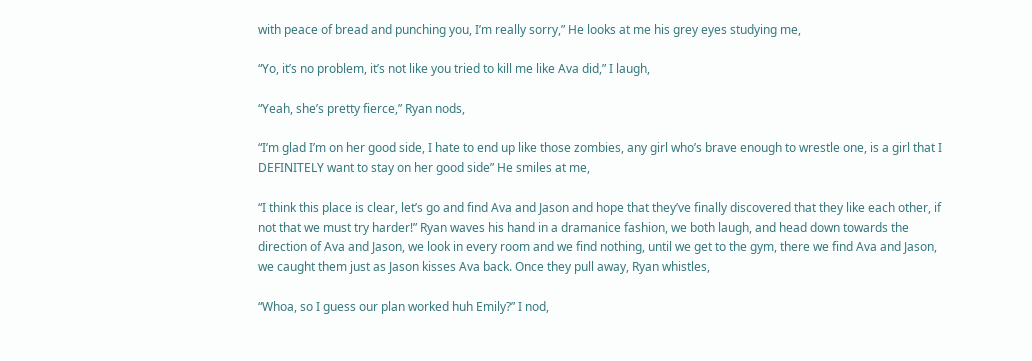with peace of bread and punching you, I’m really sorry,” He looks at me his grey eyes studying me,

“Yo, it’s no problem, it’s not like you tried to kill me like Ava did,” I laugh,

“Yeah, she’s pretty fierce,” Ryan nods,

“I’m glad I’m on her good side, I hate to end up like those zombies, any girl who’s brave enough to wrestle one, is a girl that I DEFINITELY want to stay on her good side” He smiles at me,

“I think this place is clear, let’s go and find Ava and Jason and hope that they’ve finally discovered that they like each other, if not that we must try harder!” Ryan waves his hand in a dramanice fashion, we both laugh, and head down towards the direction of Ava and Jason, we look in every room and we find nothing, until we get to the gym, there we find Ava and Jason, we caught them just as Jason kisses Ava back. Once they pull away, Ryan whistles,

“Whoa, so I guess our plan worked huh Emily?” I nod,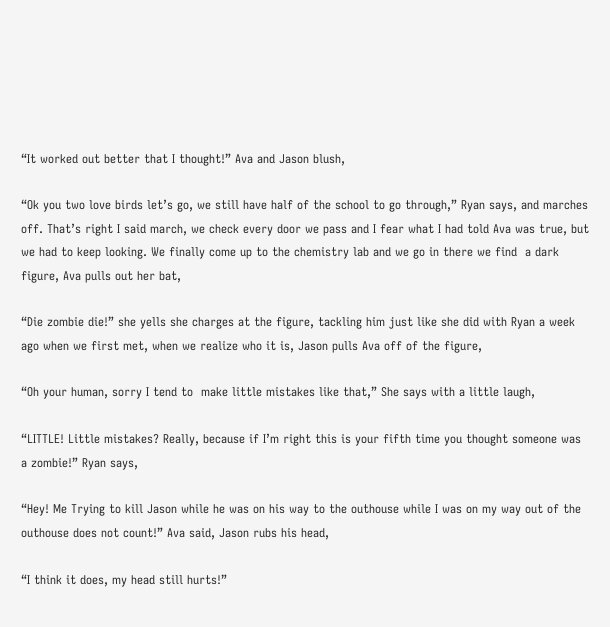“It worked out better that I thought!” Ava and Jason blush,

“Ok you two love birds let’s go, we still have half of the school to go through,” Ryan says, and marches off. That’s right I said march, we check every door we pass and I fear what I had told Ava was true, but we had to keep looking. We finally come up to the chemistry lab and we go in there we find  a dark figure, Ava pulls out her bat,

“Die zombie die!” she yells she charges at the figure, tackling him just like she did with Ryan a week ago when we first met, when we realize who it is, Jason pulls Ava off of the figure,

“Oh your human, sorry I tend to  make little mistakes like that,” She says with a little laugh,

“LITTLE! Little mistakes? Really, because if I’m right this is your fifth time you thought someone was a zombie!” Ryan says,

“Hey! Me Trying to kill Jason while he was on his way to the outhouse while I was on my way out of the outhouse does not count!” Ava said, Jason rubs his head,

“I think it does, my head still hurts!”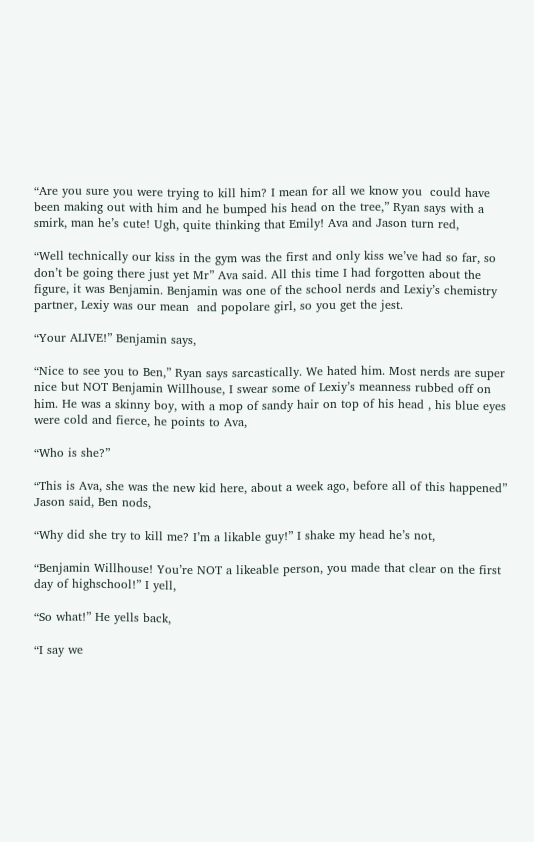“Are you sure you were trying to kill him? I mean for all we know you  could have been making out with him and he bumped his head on the tree,” Ryan says with a smirk, man he’s cute! Ugh, quite thinking that Emily! Ava and Jason turn red,

“Well technically our kiss in the gym was the first and only kiss we’ve had so far, so don’t be going there just yet Mr” Ava said. All this time I had forgotten about the figure, it was Benjamin. Benjamin was one of the school nerds and Lexiy’s chemistry partner, Lexiy was our mean  and popolare girl, so you get the jest.

“Your ALIVE!” Benjamin says,

“Nice to see you to Ben,” Ryan says sarcastically. We hated him. Most nerds are super nice but NOT Benjamin Willhouse, I swear some of Lexiy’s meanness rubbed off on him. He was a skinny boy, with a mop of sandy hair on top of his head , his blue eyes were cold and fierce, he points to Ava,

“Who is she?”

“This is Ava, she was the new kid here, about a week ago, before all of this happened” Jason said, Ben nods,

“Why did she try to kill me? I’m a likable guy!” I shake my head he’s not,

“Benjamin Willhouse! You’re NOT a likeable person, you made that clear on the first day of highschool!” I yell,

“So what!” He yells back,

“I say we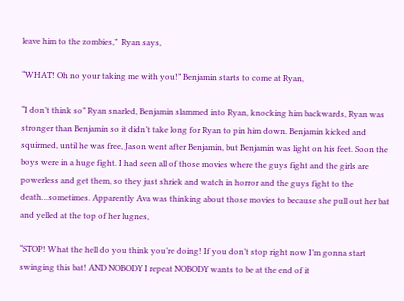leave him to the zombies,”  Ryan says,

“WHAT! Oh no your taking me with you!” Benjamin starts to come at Ryan,

“I don’t think so” Ryan snarled, Benjamin slammed into Ryan, knocking him backwards, Ryan was stronger than Benjamin so it didn’t take long for Ryan to pin him down. Benjamin kicked and squirmed, until he was free, Jason went after Benjamin, but Benjamin was light on his feet. Soon the boys were in a huge fight. I had seen all of those movies where the guys fight and the girls are powerless and get them, so they just shriek and watch in horror and the guys fight to the death…sometimes. Apparently Ava was thinking about those movies to because she pull out her bat and yelled at the top of her lugnes,

“STOP! What the hell do you think you’re doing! If you don’t stop right now I’m gonna start swinging this bat! AND NOBODY I repeat NOBODY wants to be at the end of it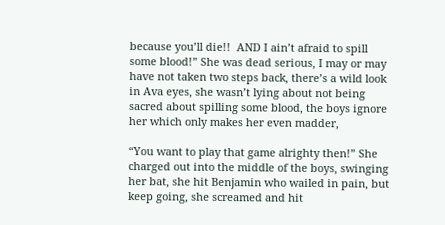because you’ll die!!  AND I ain’t afraid to spill some blood!” She was dead serious, I may or may have not taken two steps back, there’s a wild look in Ava eyes, she wasn’t lying about not being sacred about spilling some blood, the boys ignore her which only makes her even madder,

“You want to play that game alrighty then!” She charged out into the middle of the boys, swinging her bat, she hit Benjamin who wailed in pain, but keep going, she screamed and hit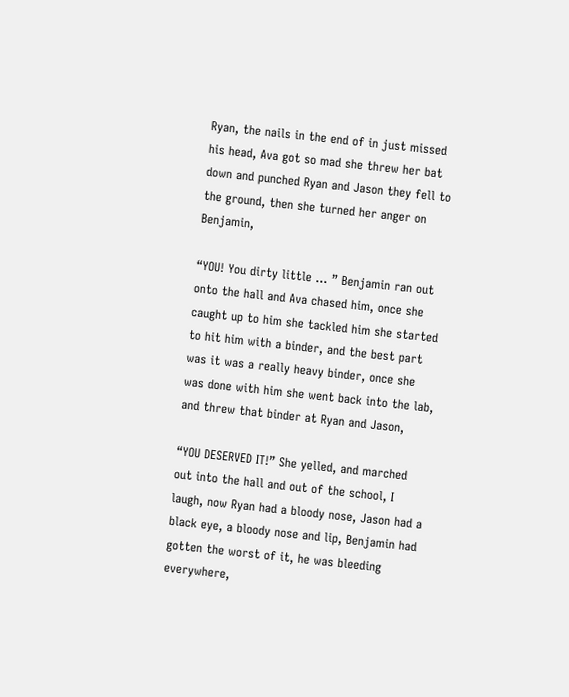Ryan, the nails in the end of in just missed his head, Ava got so mad she threw her bat down and punched Ryan and Jason they fell to the ground, then she turned her anger on Benjamin,

“YOU! You dirty little … ” Benjamin ran out onto the hall and Ava chased him, once she caught up to him she tackled him she started to hit him with a binder, and the best part was it was a really heavy binder, once she was done with him she went back into the lab, and threw that binder at Ryan and Jason,

“YOU DESERVED IT!” She yelled, and marched out into the hall and out of the school, I laugh, now Ryan had a bloody nose, Jason had a black eye, a bloody nose and lip, Benjamin had gotten the worst of it, he was bleeding everywhere,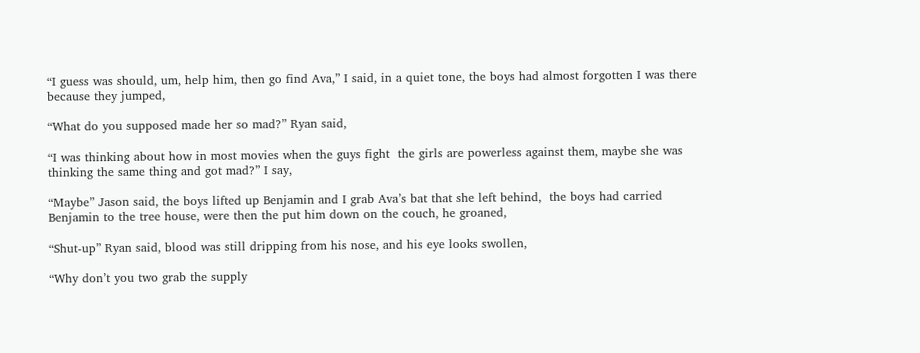“I guess was should, um, help him, then go find Ava,” I said, in a quiet tone, the boys had almost forgotten I was there because they jumped,

“What do you supposed made her so mad?” Ryan said,

“I was thinking about how in most movies when the guys fight  the girls are powerless against them, maybe she was thinking the same thing and got mad?” I say,

“Maybe” Jason said, the boys lifted up Benjamin and I grab Ava’s bat that she left behind,  the boys had carried Benjamin to the tree house, were then the put him down on the couch, he groaned,

“Shut-up” Ryan said, blood was still dripping from his nose, and his eye looks swollen,

“Why don’t you two grab the supply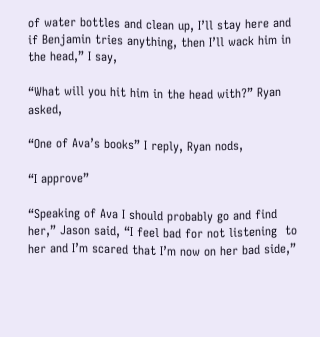of water bottles and clean up, I’ll stay here and if Benjamin tries anything, then I’ll wack him in the head,” I say,

“What will you hit him in the head with?” Ryan asked,

“One of Ava’s books” I reply, Ryan nods,

“I approve”

“Speaking of Ava I should probably go and find her,” Jason said, “I feel bad for not listening  to her and I’m scared that I’m now on her bad side,”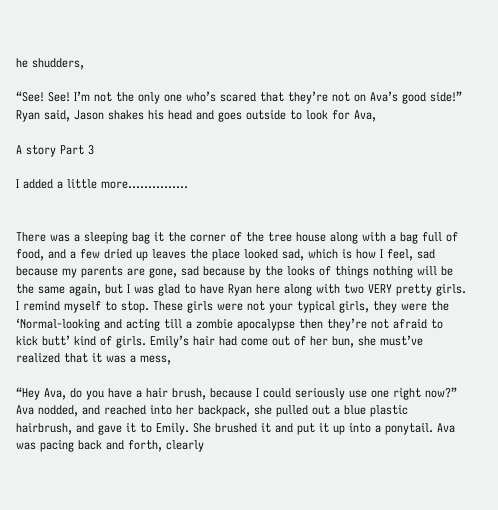he shudders,

“See! See! I’m not the only one who’s scared that they’re not on Ava’s good side!” Ryan said, Jason shakes his head and goes outside to look for Ava,

A story Part 3

I added a little more……………


There was a sleeping bag it the corner of the tree house along with a bag full of food, and a few dried up leaves the place looked sad, which is how I feel, sad because my parents are gone, sad because by the looks of things nothing will be the same again, but I was glad to have Ryan here along with two VERY pretty girls. I remind myself to stop. These girls were not your typical girls, they were the ‘Normal-looking and acting till a zombie apocalypse then they’re not afraid to kick butt’ kind of girls. Emily’s hair had come out of her bun, she must’ve realized that it was a mess,

“Hey Ava, do you have a hair brush, because I could seriously use one right now?” Ava nodded, and reached into her backpack, she pulled out a blue plastic hairbrush, and gave it to Emily. She brushed it and put it up into a ponytail. Ava was pacing back and forth, clearly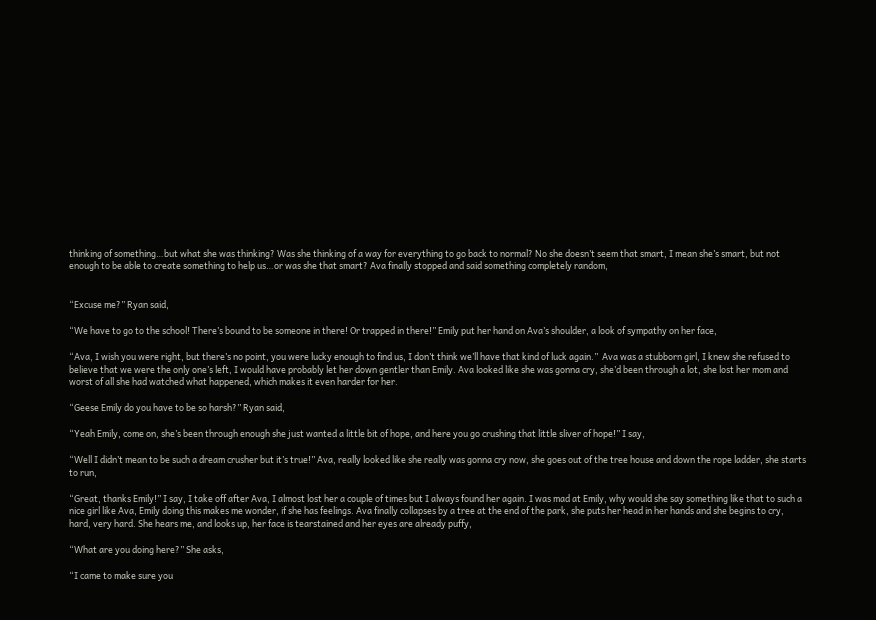thinking of something…but what she was thinking? Was she thinking of a way for everything to go back to normal? No she doesn’t seem that smart, I mean she’s smart, but not enough to be able to create something to help us…or was she that smart? Ava finally stopped and said something completely random,


“Excuse me?” Ryan said,

“We have to go to the school! There’s bound to be someone in there! Or trapped in there!” Emily put her hand on Ava’s shoulder, a look of sympathy on her face,

“Ava, I wish you were right, but there’s no point, you were lucky enough to find us, I don’t think we’ll have that kind of luck again.”  Ava was a stubborn girl, I knew she refused to believe that we were the only one’s left, I would have probably let her down gentler than Emily. Ava looked like she was gonna cry, she’d been through a lot, she lost her mom and worst of all she had watched what happened, which makes it even harder for her.

“Geese Emily do you have to be so harsh?” Ryan said,

“Yeah Emily, come on, she’s been through enough she just wanted a little bit of hope, and here you go crushing that little sliver of hope!” I say,

“Well I didn’t mean to be such a dream crusher but it’s true!” Ava, really looked like she really was gonna cry now, she goes out of the tree house and down the rope ladder, she starts to run,

“Great, thanks Emily!” I say, I take off after Ava, I almost lost her a couple of times but I always found her again. I was mad at Emily, why would she say something like that to such a nice girl like Ava, Emily doing this makes me wonder, if she has feelings. Ava finally collapses by a tree at the end of the park, she puts her head in her hands and she begins to cry, hard, very hard. She hears me, and looks up, her face is tearstained and her eyes are already puffy,

“What are you doing here?” She asks,

“I came to make sure you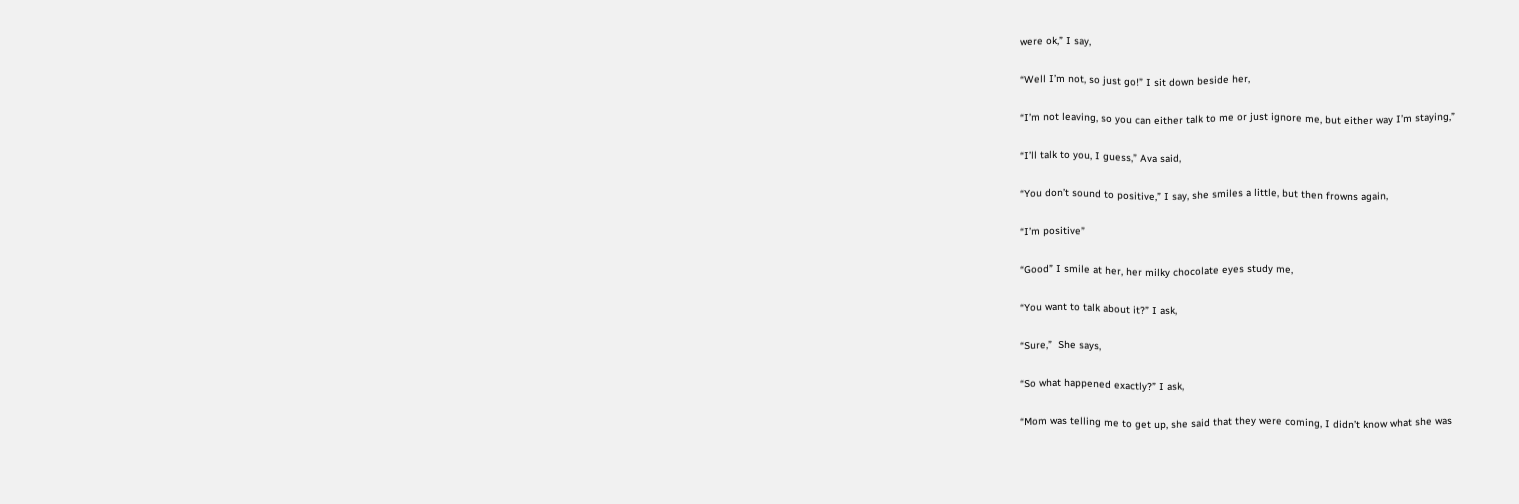were ok,” I say,

“Well I’m not, so just go!” I sit down beside her,

“I’m not leaving, so you can either talk to me or just ignore me, but either way I’m staying,”

“I’ll talk to you, I guess,” Ava said,

“You don’t sound to positive,” I say, she smiles a little, but then frowns again,

“I’m positive”

“Good” I smile at her, her milky chocolate eyes study me,

“You want to talk about it?” I ask,

“Sure,”  She says,

“So what happened exactly?” I ask,

“Mom was telling me to get up, she said that they were coming, I didn’t know what she was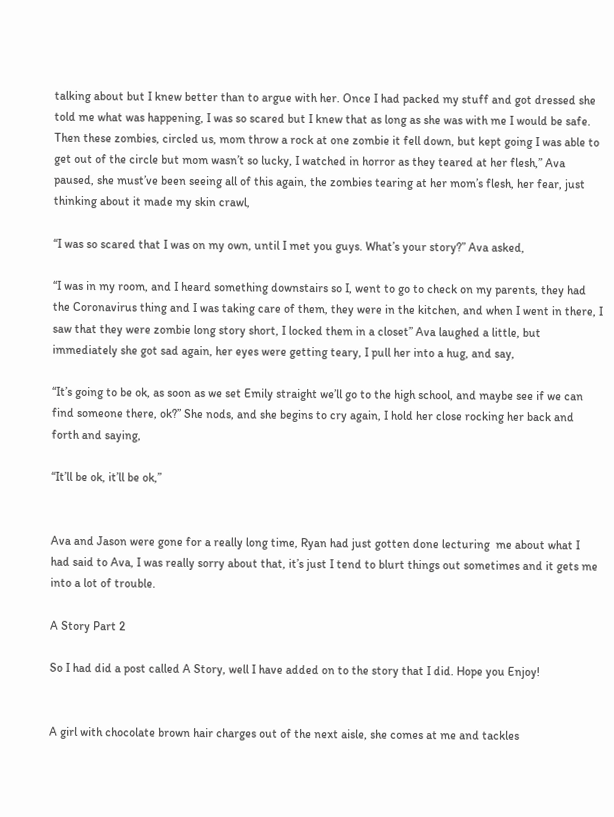talking about but I knew better than to argue with her. Once I had packed my stuff and got dressed she told me what was happening, I was so scared but I knew that as long as she was with me I would be safe. Then these zombies, circled us, mom throw a rock at one zombie it fell down, but kept going I was able to get out of the circle but mom wasn’t so lucky, I watched in horror as they teared at her flesh,” Ava paused, she must’ve been seeing all of this again, the zombies tearing at her mom’s flesh, her fear, just thinking about it made my skin crawl,

“I was so scared that I was on my own, until I met you guys. What’s your story?” Ava asked,

“I was in my room, and I heard something downstairs so I, went to go to check on my parents, they had the Coronavirus thing and I was taking care of them, they were in the kitchen, and when I went in there, I saw that they were zombie long story short, I locked them in a closet” Ava laughed a little, but immediately she got sad again, her eyes were getting teary, I pull her into a hug, and say,

“It’s going to be ok, as soon as we set Emily straight we’ll go to the high school, and maybe see if we can find someone there, ok?” She nods, and she begins to cry again, I hold her close rocking her back and forth and saying,

“It’ll be ok, it’ll be ok,”


Ava and Jason were gone for a really long time, Ryan had just gotten done lecturing  me about what I had said to Ava, I was really sorry about that, it’s just I tend to blurt things out sometimes and it gets me into a lot of trouble.

A Story Part 2

So I had did a post called A Story, well I have added on to the story that I did. Hope you Enjoy!


A girl with chocolate brown hair charges out of the next aisle, she comes at me and tackles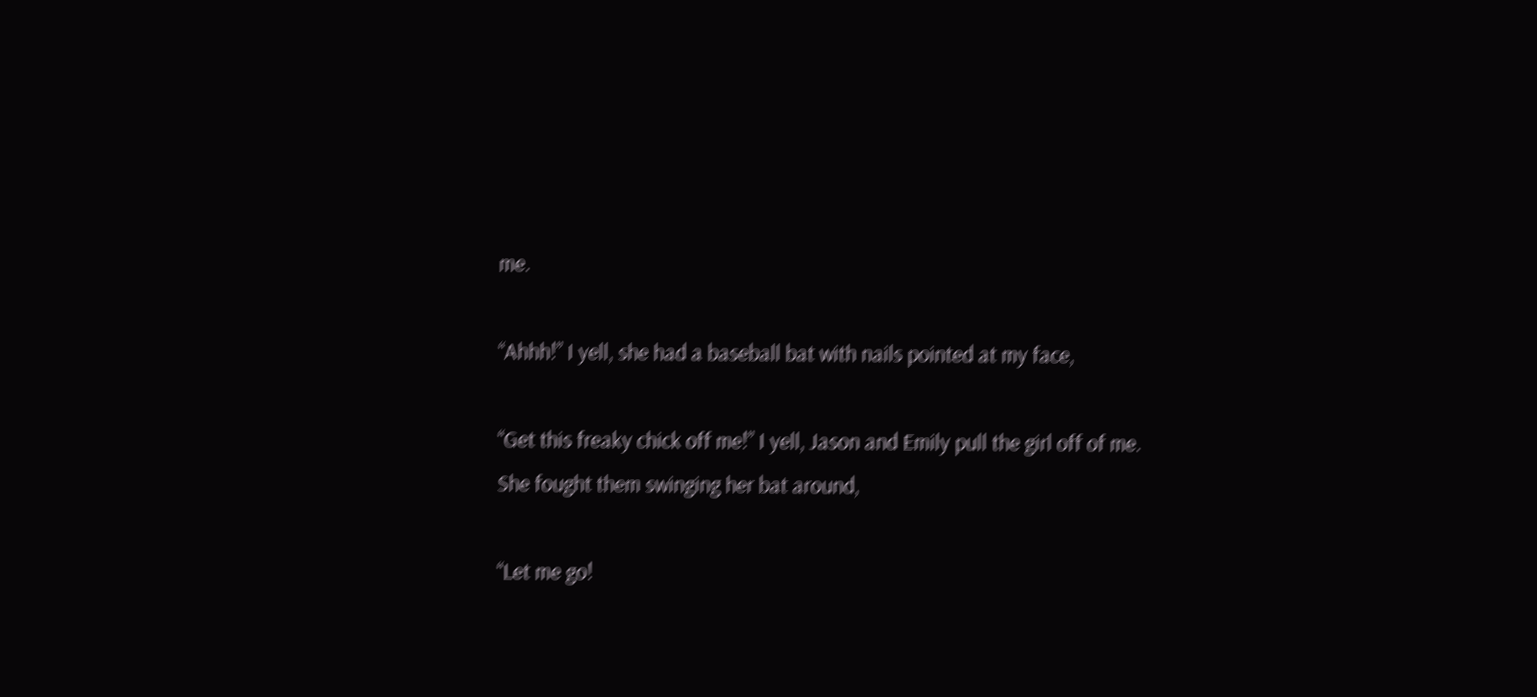me.

“Ahhh!” I yell, she had a baseball bat with nails pointed at my face,

“Get this freaky chick off me!” I yell, Jason and Emily pull the girl off of me. She fought them swinging her bat around,

“Let me go!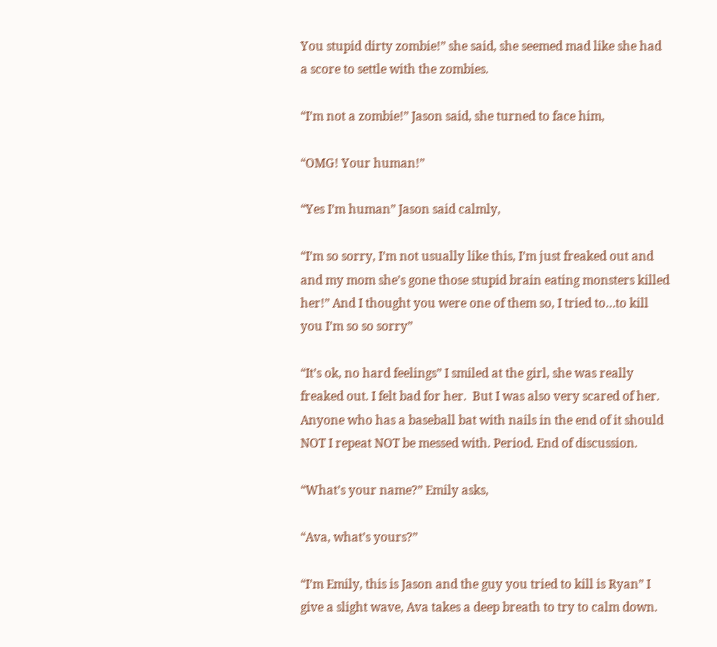You stupid dirty zombie!” she said, she seemed mad like she had a score to settle with the zombies.

“I’m not a zombie!” Jason said, she turned to face him,

“OMG! Your human!”

“Yes I’m human” Jason said calmly,

“I’m so sorry, I’m not usually like this, I’m just freaked out and and my mom she’s gone those stupid brain eating monsters killed her!” And I thought you were one of them so, I tried to…to kill you I’m so so sorry”

“It’s ok, no hard feelings” I smiled at the girl, she was really freaked out. I felt bad for her.  But I was also very scared of her. Anyone who has a baseball bat with nails in the end of it should NOT I repeat NOT be messed with. Period. End of discussion.

“What’s your name?” Emily asks,

“Ava, what’s yours?”

“I’m Emily, this is Jason and the guy you tried to kill is Ryan” I give a slight wave, Ava takes a deep breath to try to calm down.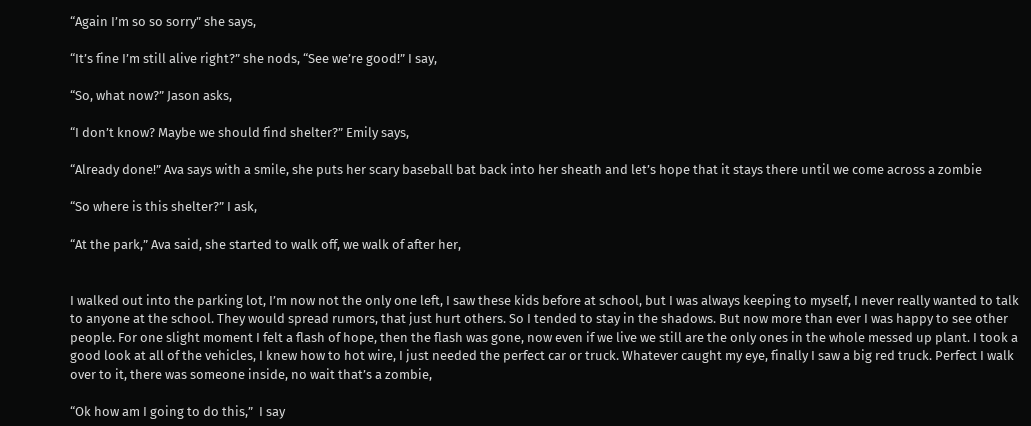“Again I’m so so sorry” she says,

“It’s fine I’m still alive right?” she nods, “See we’re good!” I say,

“So, what now?” Jason asks,

“I don’t know? Maybe we should find shelter?” Emily says,

“Already done!” Ava says with a smile, she puts her scary baseball bat back into her sheath and let’s hope that it stays there until we come across a zombie

“So where is this shelter?” I ask,

“At the park,” Ava said, she started to walk off, we walk of after her,


I walked out into the parking lot, I’m now not the only one left, I saw these kids before at school, but I was always keeping to myself, I never really wanted to talk to anyone at the school. They would spread rumors, that just hurt others. So I tended to stay in the shadows. But now more than ever I was happy to see other people. For one slight moment I felt a flash of hope, then the flash was gone, now even if we live we still are the only ones in the whole messed up plant. I took a good look at all of the vehicles, I knew how to hot wire, I just needed the perfect car or truck. Whatever caught my eye, finally I saw a big red truck. Perfect I walk over to it, there was someone inside, no wait that’s a zombie,

“Ok how am I going to do this,”  I say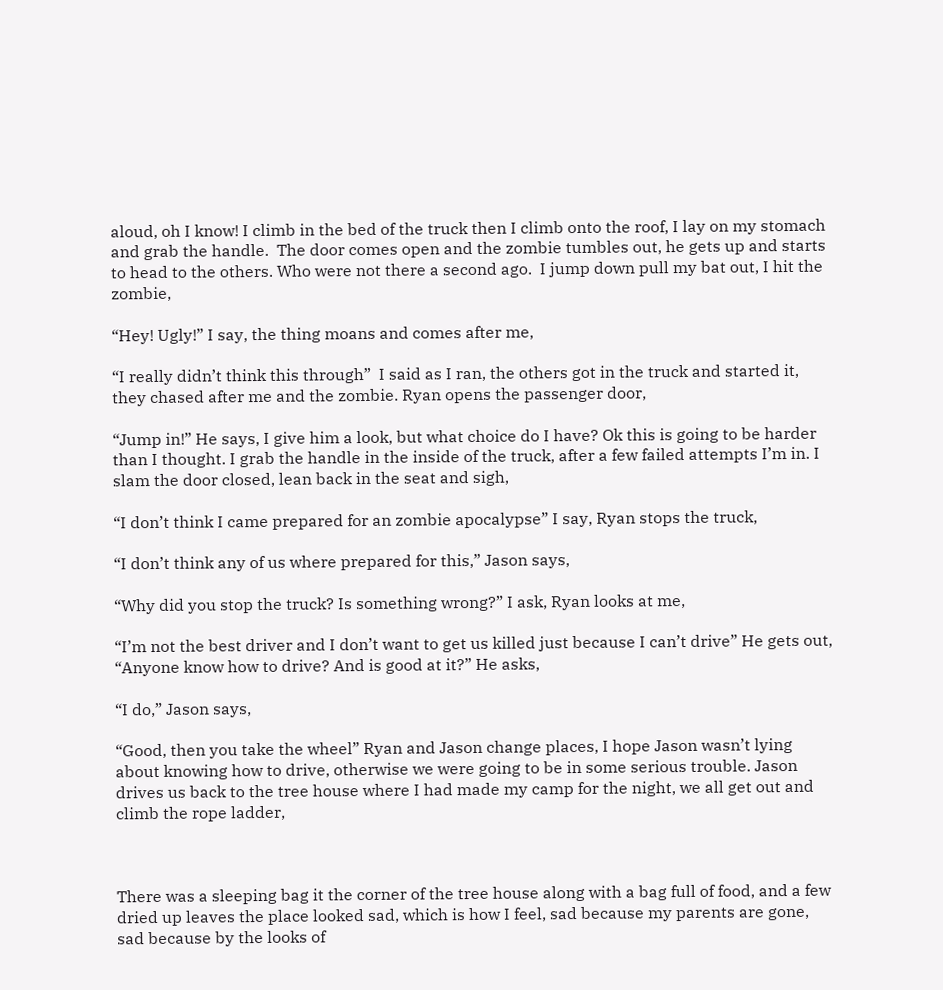aloud, oh I know! I climb in the bed of the truck then I climb onto the roof, I lay on my stomach and grab the handle.  The door comes open and the zombie tumbles out, he gets up and starts to head to the others. Who were not there a second ago.  I jump down pull my bat out, I hit the zombie,

“Hey! Ugly!” I say, the thing moans and comes after me,

“I really didn’t think this through”  I said as I ran, the others got in the truck and started it, they chased after me and the zombie. Ryan opens the passenger door,

“Jump in!” He says, I give him a look, but what choice do I have? Ok this is going to be harder than I thought. I grab the handle in the inside of the truck, after a few failed attempts I’m in. I slam the door closed, lean back in the seat and sigh,

“I don’t think I came prepared for an zombie apocalypse” I say, Ryan stops the truck,

“I don’t think any of us where prepared for this,” Jason says,

“Why did you stop the truck? Is something wrong?” I ask, Ryan looks at me,

“I’m not the best driver and I don’t want to get us killed just because I can’t drive” He gets out, “Anyone know how to drive? And is good at it?” He asks,

“I do,” Jason says,

“Good, then you take the wheel” Ryan and Jason change places, I hope Jason wasn’t lying about knowing how to drive, otherwise we were going to be in some serious trouble. Jason drives us back to the tree house where I had made my camp for the night, we all get out and climb the rope ladder,



There was a sleeping bag it the corner of the tree house along with a bag full of food, and a few dried up leaves the place looked sad, which is how I feel, sad because my parents are gone, sad because by the looks of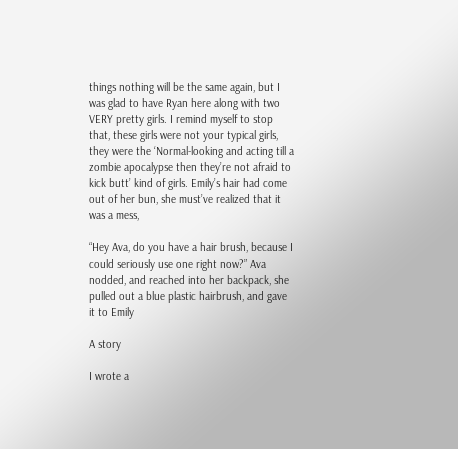things nothing will be the same again, but I was glad to have Ryan here along with two VERY pretty girls. I remind myself to stop that, these girls were not your typical girls, they were the ‘Normal-looking and acting till a zombie apocalypse then they’re not afraid to kick butt’ kind of girls. Emily’s hair had come out of her bun, she must’ve realized that it was a mess,

“Hey Ava, do you have a hair brush, because I could seriously use one right now?” Ava nodded, and reached into her backpack, she pulled out a blue plastic hairbrush, and gave it to Emily

A story

I wrote a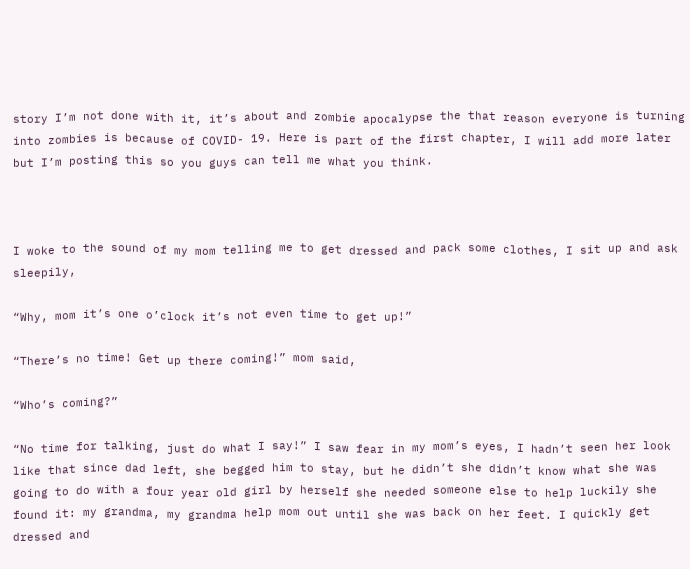story I’m not done with it, it’s about and zombie apocalypse the that reason everyone is turning into zombies is because of COVID- 19. Here is part of the first chapter, I will add more later but I’m posting this so you guys can tell me what you think.



I woke to the sound of my mom telling me to get dressed and pack some clothes, I sit up and ask sleepily,

“Why, mom it’s one o’clock it’s not even time to get up!”

“There’s no time! Get up there coming!” mom said,

“Who’s coming?”

“No time for talking, just do what I say!” I saw fear in my mom’s eyes, I hadn’t seen her look like that since dad left, she begged him to stay, but he didn’t she didn’t know what she was going to do with a four year old girl by herself she needed someone else to help luckily she found it: my grandma, my grandma help mom out until she was back on her feet. I quickly get dressed and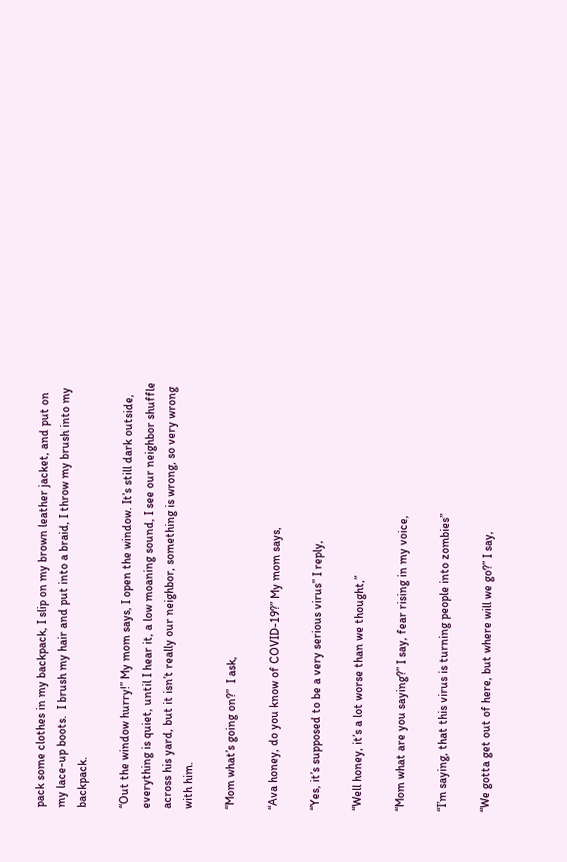pack some clothes in my backpack, I slip on my brown leather jacket, and put on my lace-up boots.  I brush my hair and put into a braid, I throw my brush into my backpack.

“Out the window hurry!” My mom says, I open the window. It’s still dark outside, everything is quiet, until I hear it, a low moaning sound, I see our neighbor shuffle across his yard, but it isn’t really our neighbor, something is wrong, so very wrong with him.

“Mom what’s going on?”  I ask,

“Ava honey, do you know of COVID-19?” My mom says,

“Yes, it’s supposed to be a very serious virus” I reply,

“Well honey, it’s a lot worse than we thought,”

“Mom what are you saying?” I say, fear rising in my voice,

“I’m saying, that this virus is turning people into zombies”

“We gotta get out of here, but where will we go?” I say,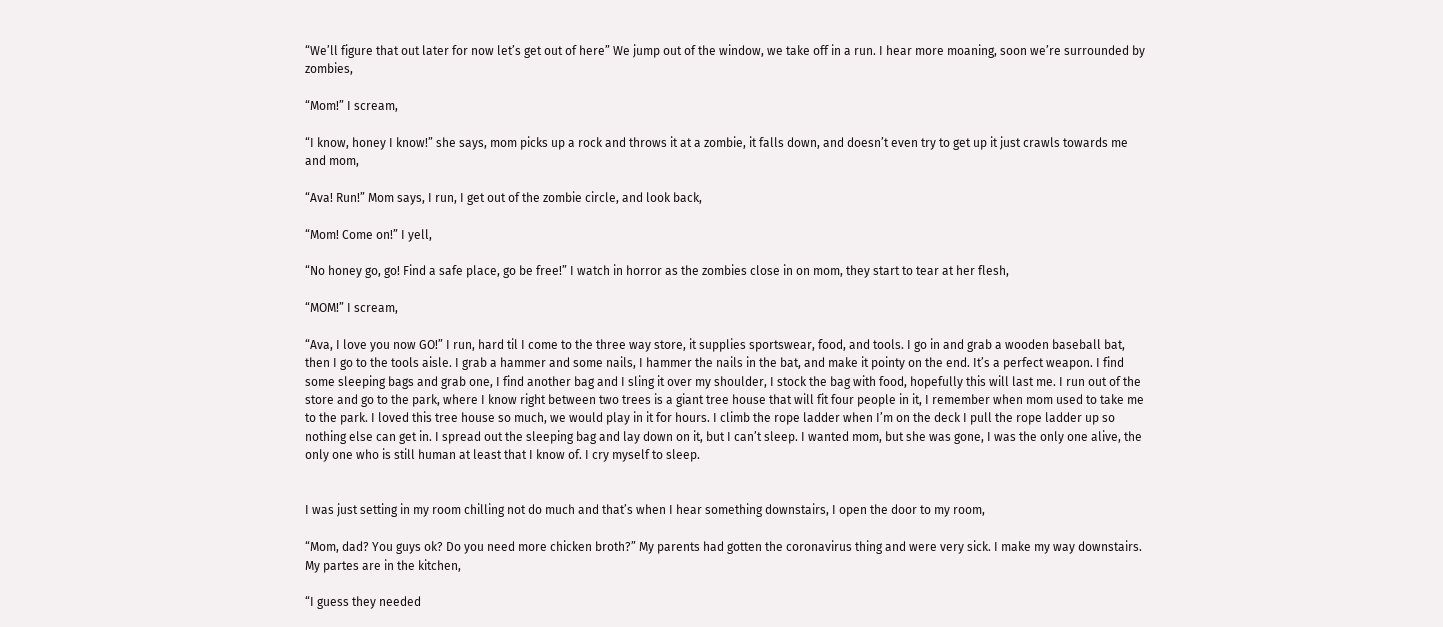“We’ll figure that out later for now let’s get out of here” We jump out of the window, we take off in a run. I hear more moaning, soon we’re surrounded by zombies,

“Mom!” I scream,

“I know, honey I know!” she says, mom picks up a rock and throws it at a zombie, it falls down, and doesn’t even try to get up it just crawls towards me and mom,

“Ava! Run!” Mom says, I run, I get out of the zombie circle, and look back,

“Mom! Come on!” I yell,

“No honey go, go! Find a safe place, go be free!” I watch in horror as the zombies close in on mom, they start to tear at her flesh,

“MOM!” I scream,

“Ava, I love you now GO!” I run, hard til I come to the three way store, it supplies sportswear, food, and tools. I go in and grab a wooden baseball bat, then I go to the tools aisle. I grab a hammer and some nails, I hammer the nails in the bat, and make it pointy on the end. It’s a perfect weapon. I find some sleeping bags and grab one, I find another bag and I sling it over my shoulder, I stock the bag with food, hopefully this will last me. I run out of the store and go to the park, where I know right between two trees is a giant tree house that will fit four people in it, I remember when mom used to take me to the park. I loved this tree house so much, we would play in it for hours. I climb the rope ladder when I’m on the deck I pull the rope ladder up so nothing else can get in. I spread out the sleeping bag and lay down on it, but I can’t sleep. I wanted mom, but she was gone, I was the only one alive, the only one who is still human at least that I know of. I cry myself to sleep.


I was just setting in my room chilling not do much and that’s when I hear something downstairs, I open the door to my room,

“Mom, dad? You guys ok? Do you need more chicken broth?” My parents had gotten the coronavirus thing and were very sick. I make my way downstairs. My partes are in the kitchen,

“I guess they needed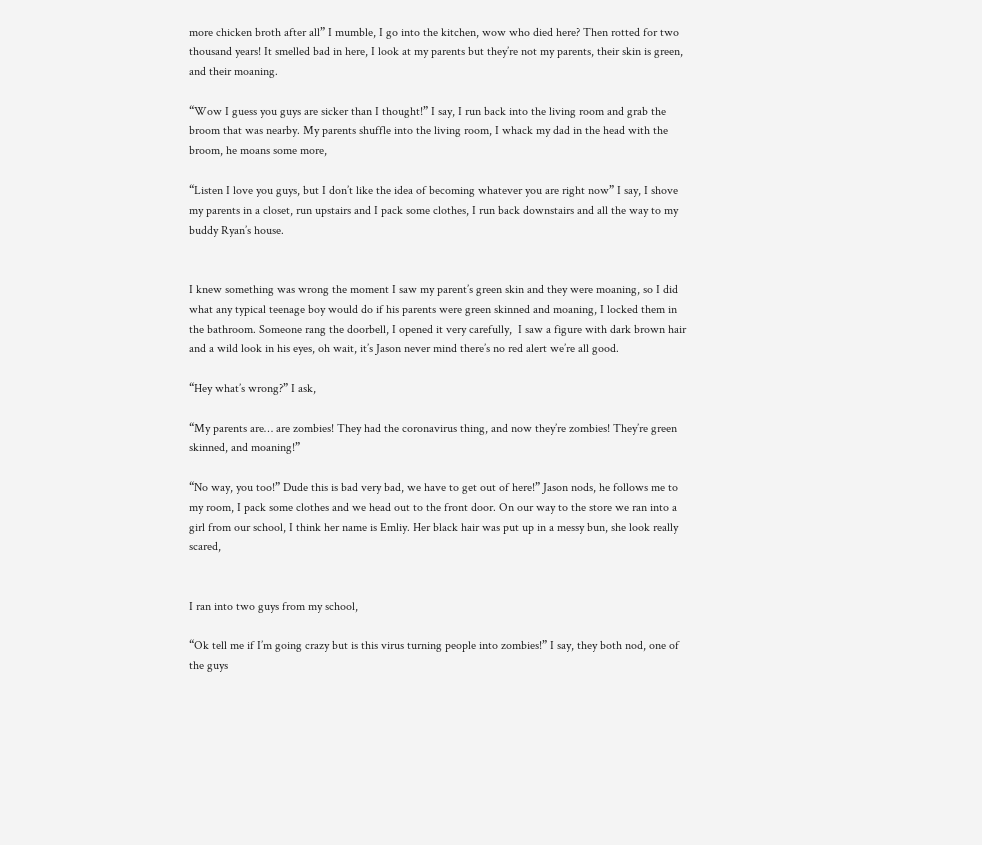more chicken broth after all” I mumble, I go into the kitchen, wow who died here? Then rotted for two thousand years! It smelled bad in here, I look at my parents but they’re not my parents, their skin is green, and their moaning.

“Wow I guess you guys are sicker than I thought!” I say, I run back into the living room and grab the broom that was nearby. My parents shuffle into the living room, I whack my dad in the head with the broom, he moans some more,

“Listen I love you guys, but I don’t like the idea of becoming whatever you are right now” I say, I shove my parents in a closet, run upstairs and I pack some clothes, I run back downstairs and all the way to my buddy Ryan’s house.


I knew something was wrong the moment I saw my parent’s green skin and they were moaning, so I did what any typical teenage boy would do if his parents were green skinned and moaning, I locked them in the bathroom. Someone rang the doorbell, I opened it very carefully,  I saw a figure with dark brown hair and a wild look in his eyes, oh wait, it’s Jason never mind there’s no red alert we’re all good.

“Hey what’s wrong?” I ask,

“My parents are… are zombies! They had the coronavirus thing, and now they’re zombies! They’re green skinned, and moaning!”

“No way, you too!” Dude this is bad very bad, we have to get out of here!” Jason nods, he follows me to my room, I pack some clothes and we head out to the front door. On our way to the store we ran into a girl from our school, I think her name is Emliy. Her black hair was put up in a messy bun, she look really scared,


I ran into two guys from my school,

“Ok tell me if I’m going crazy but is this virus turning people into zombies!” I say, they both nod, one of the guys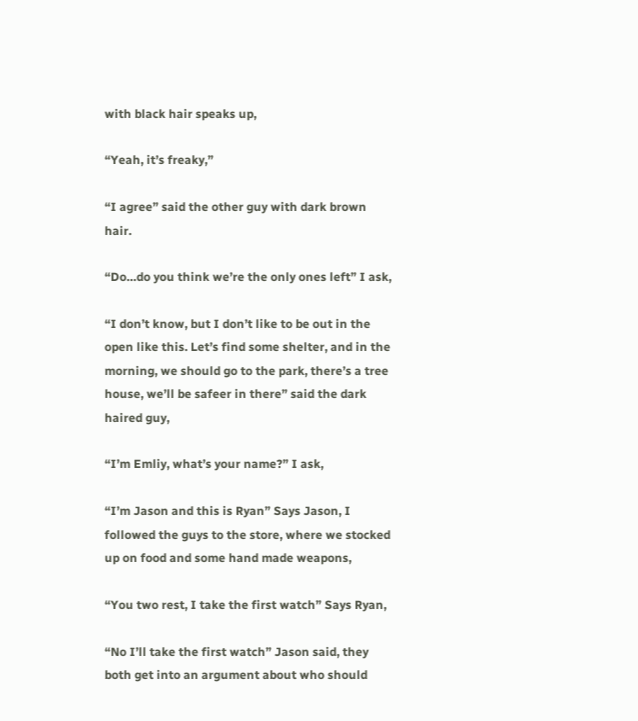with black hair speaks up,

“Yeah, it’s freaky,”

“I agree” said the other guy with dark brown hair.

“Do…do you think we’re the only ones left” I ask,

“I don’t know, but I don’t like to be out in the open like this. Let’s find some shelter, and in the morning, we should go to the park, there’s a tree house, we’ll be safeer in there” said the dark haired guy,

“I’m Emliy, what’s your name?” I ask,

“I’m Jason and this is Ryan” Says Jason, I followed the guys to the store, where we stocked up on food and some hand made weapons,

“You two rest, I take the first watch” Says Ryan,

“No I’ll take the first watch” Jason said, they both get into an argument about who should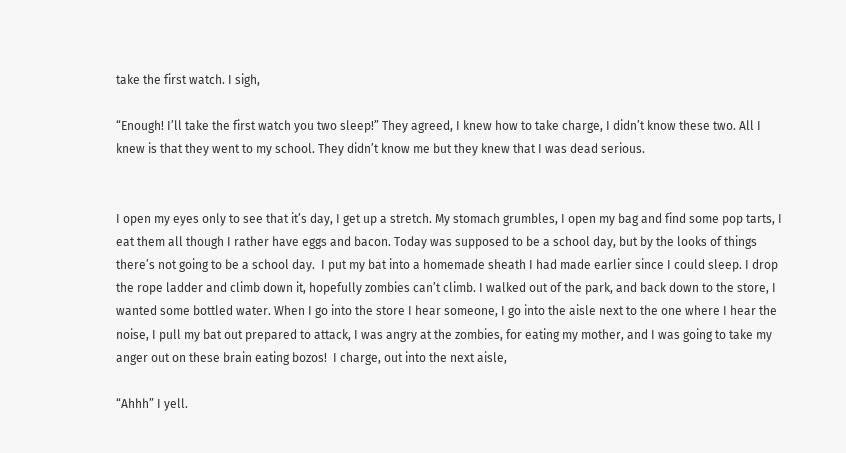take the first watch. I sigh,

“Enough! I’ll take the first watch you two sleep!” They agreed, I knew how to take charge, I didn’t know these two. All I knew is that they went to my school. They didn’t know me but they knew that I was dead serious.


I open my eyes only to see that it’s day, I get up a stretch. My stomach grumbles, I open my bag and find some pop tarts, I eat them all though I rather have eggs and bacon. Today was supposed to be a school day, but by the looks of things there’s not going to be a school day.  I put my bat into a homemade sheath I had made earlier since I could sleep. I drop the rope ladder and climb down it, hopefully zombies can’t climb. I walked out of the park, and back down to the store, I wanted some bottled water. When I go into the store I hear someone, I go into the aisle next to the one where I hear the noise, I pull my bat out prepared to attack, I was angry at the zombies, for eating my mother, and I was going to take my anger out on these brain eating bozos!  I charge, out into the next aisle,

“Ahhh” I yell.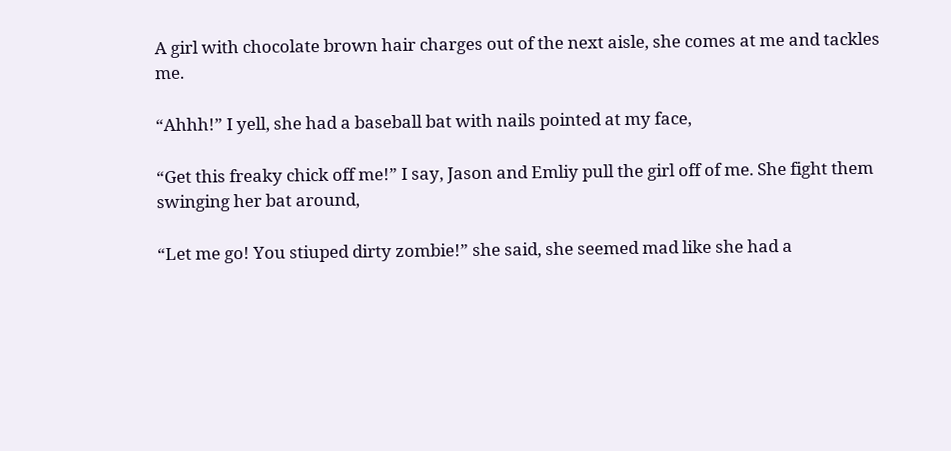A girl with chocolate brown hair charges out of the next aisle, she comes at me and tackles me.

“Ahhh!” I yell, she had a baseball bat with nails pointed at my face,

“Get this freaky chick off me!” I say, Jason and Emliy pull the girl off of me. She fight them swinging her bat around,

“Let me go! You stiuped dirty zombie!” she said, she seemed mad like she had a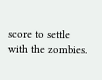score to settle with the zombies.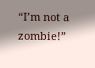“I’m not a zombie!”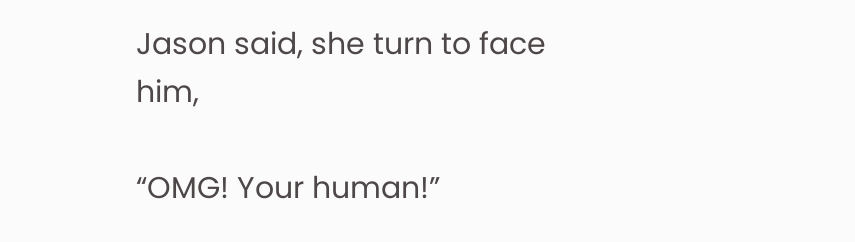Jason said, she turn to face him,

“OMG! Your human!”